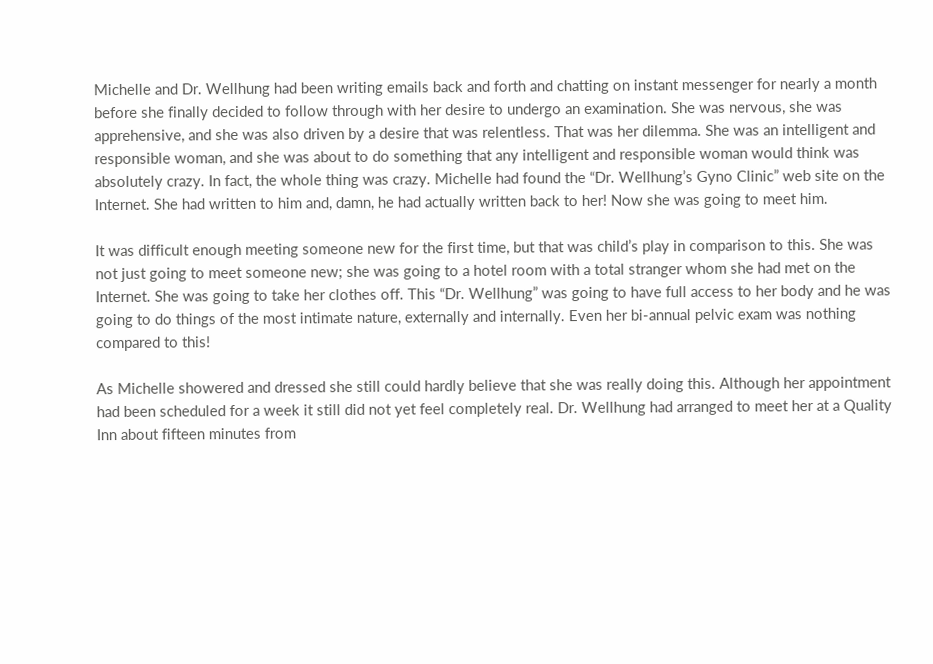Michelle and Dr. Wellhung had been writing emails back and forth and chatting on instant messenger for nearly a month before she finally decided to follow through with her desire to undergo an examination. She was nervous, she was apprehensive, and she was also driven by a desire that was relentless. That was her dilemma. She was an intelligent and responsible woman, and she was about to do something that any intelligent and responsible woman would think was absolutely crazy. In fact, the whole thing was crazy. Michelle had found the “Dr. Wellhung’s Gyno Clinic” web site on the Internet. She had written to him and, damn, he had actually written back to her! Now she was going to meet him.

It was difficult enough meeting someone new for the first time, but that was child’s play in comparison to this. She was not just going to meet someone new; she was going to a hotel room with a total stranger whom she had met on the Internet. She was going to take her clothes off. This “Dr. Wellhung” was going to have full access to her body and he was going to do things of the most intimate nature, externally and internally. Even her bi-annual pelvic exam was nothing compared to this!

As Michelle showered and dressed she still could hardly believe that she was really doing this. Although her appointment had been scheduled for a week it still did not yet feel completely real. Dr. Wellhung had arranged to meet her at a Quality Inn about fifteen minutes from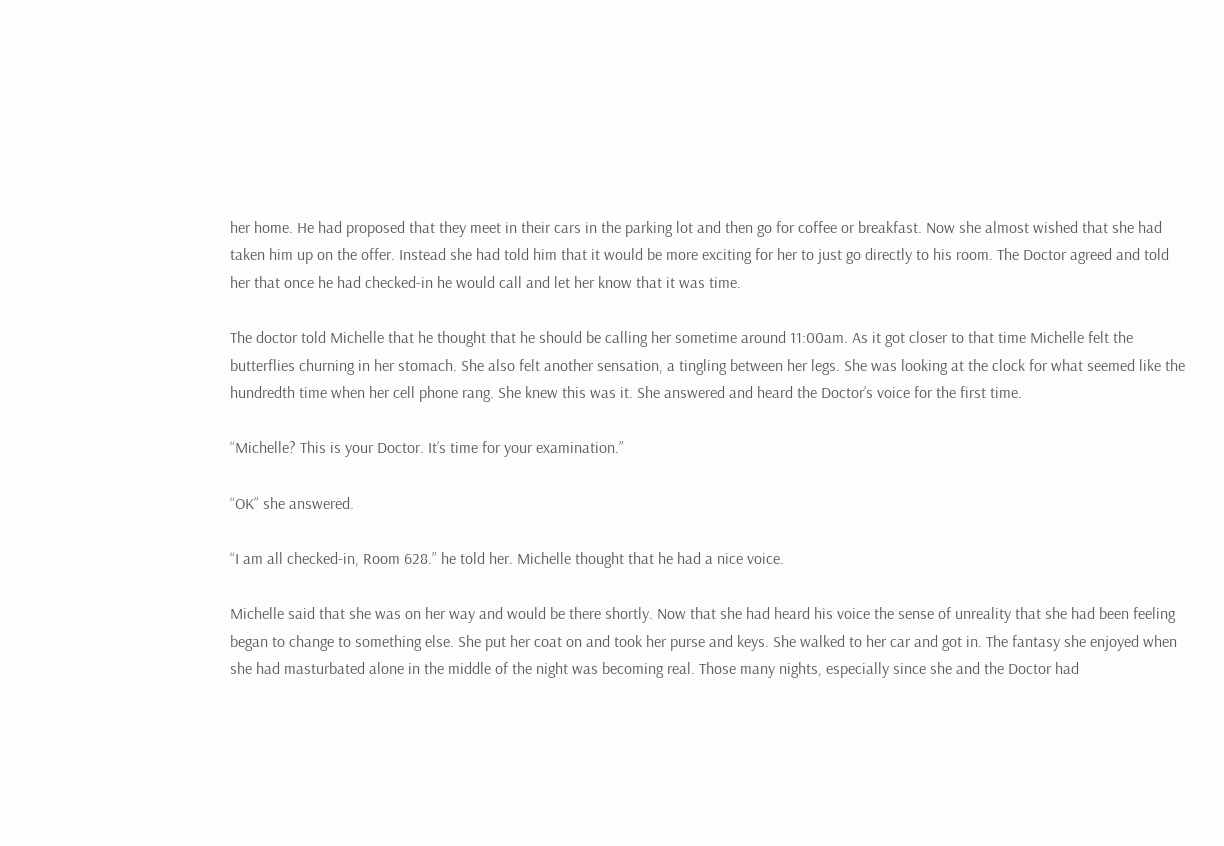her home. He had proposed that they meet in their cars in the parking lot and then go for coffee or breakfast. Now she almost wished that she had taken him up on the offer. Instead she had told him that it would be more exciting for her to just go directly to his room. The Doctor agreed and told her that once he had checked-in he would call and let her know that it was time.

The doctor told Michelle that he thought that he should be calling her sometime around 11:00am. As it got closer to that time Michelle felt the butterflies churning in her stomach. She also felt another sensation, a tingling between her legs. She was looking at the clock for what seemed like the hundredth time when her cell phone rang. She knew this was it. She answered and heard the Doctor’s voice for the first time.

“Michelle? This is your Doctor. It’s time for your examination.”

“OK” she answered.

“I am all checked-in, Room 628.” he told her. Michelle thought that he had a nice voice.

Michelle said that she was on her way and would be there shortly. Now that she had heard his voice the sense of unreality that she had been feeling began to change to something else. She put her coat on and took her purse and keys. She walked to her car and got in. The fantasy she enjoyed when she had masturbated alone in the middle of the night was becoming real. Those many nights, especially since she and the Doctor had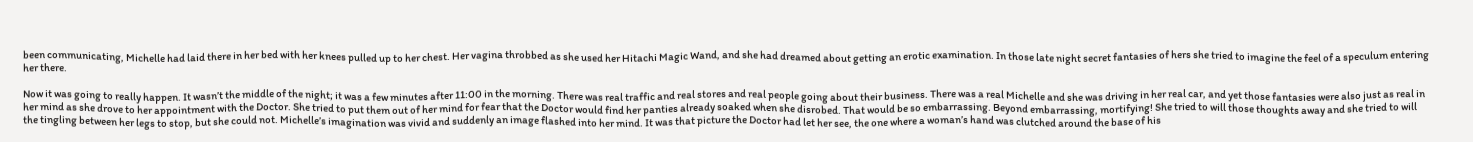been communicating, Michelle had laid there in her bed with her knees pulled up to her chest. Her vagina throbbed as she used her Hitachi Magic Wand, and she had dreamed about getting an erotic examination. In those late night secret fantasies of hers she tried to imagine the feel of a speculum entering her there.

Now it was going to really happen. It wasn’t the middle of the night; it was a few minutes after 11:00 in the morning. There was real traffic and real stores and real people going about their business. There was a real Michelle and she was driving in her real car, and yet those fantasies were also just as real in her mind as she drove to her appointment with the Doctor. She tried to put them out of her mind for fear that the Doctor would find her panties already soaked when she disrobed. That would be so embarrassing. Beyond embarrassing, mortifying! She tried to will those thoughts away and she tried to will the tingling between her legs to stop, but she could not. Michelle’s imagination was vivid and suddenly an image flashed into her mind. It was that picture the Doctor had let her see, the one where a woman’s hand was clutched around the base of his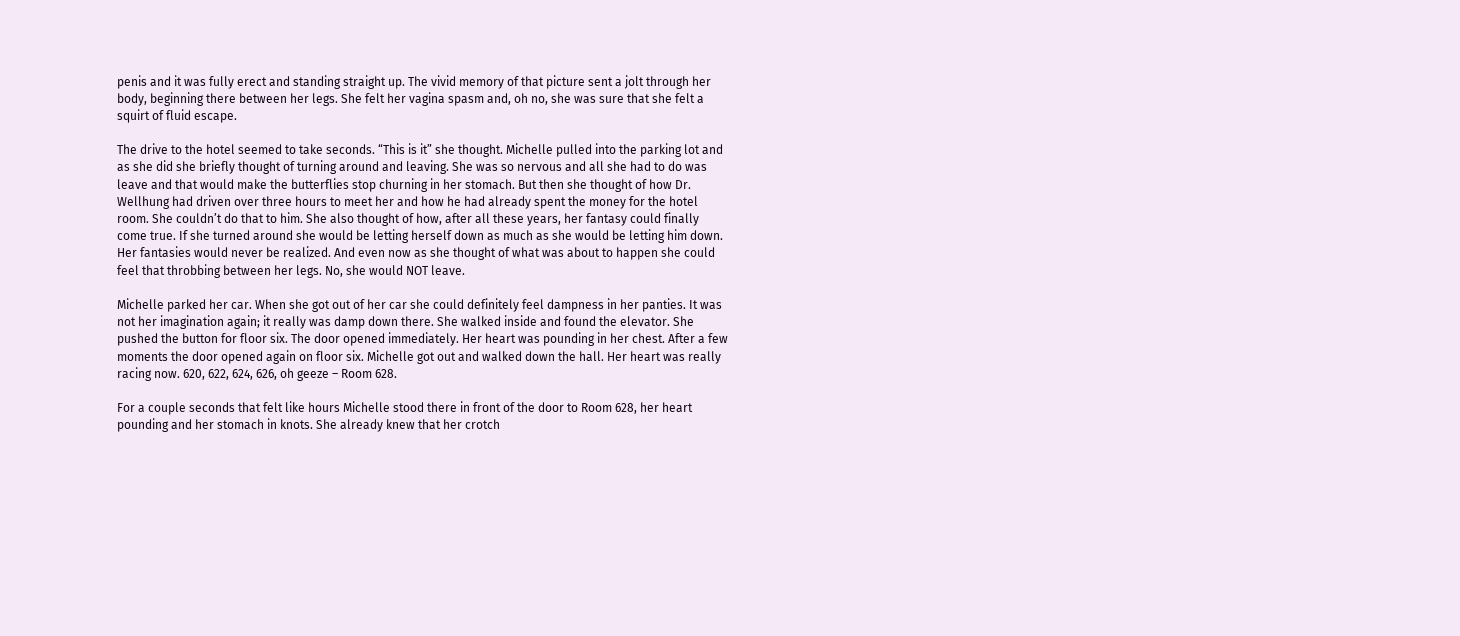penis and it was fully erect and standing straight up. The vivid memory of that picture sent a jolt through her body, beginning there between her legs. She felt her vagina spasm and, oh no, she was sure that she felt a squirt of fluid escape.

The drive to the hotel seemed to take seconds. “This is it” she thought. Michelle pulled into the parking lot and as she did she briefly thought of turning around and leaving. She was so nervous and all she had to do was leave and that would make the butterflies stop churning in her stomach. But then she thought of how Dr. Wellhung had driven over three hours to meet her and how he had already spent the money for the hotel room. She couldn’t do that to him. She also thought of how, after all these years, her fantasy could finally come true. If she turned around she would be letting herself down as much as she would be letting him down. Her fantasies would never be realized. And even now as she thought of what was about to happen she could feel that throbbing between her legs. No, she would NOT leave.

Michelle parked her car. When she got out of her car she could definitely feel dampness in her panties. It was not her imagination again; it really was damp down there. She walked inside and found the elevator. She pushed the button for floor six. The door opened immediately. Her heart was pounding in her chest. After a few moments the door opened again on floor six. Michelle got out and walked down the hall. Her heart was really racing now. 620, 622, 624, 626, oh geeze – Room 628.

For a couple seconds that felt like hours Michelle stood there in front of the door to Room 628, her heart pounding and her stomach in knots. She already knew that her crotch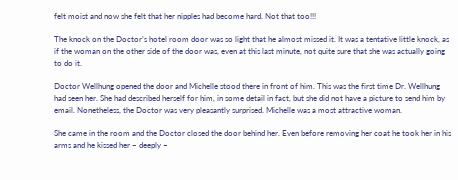felt moist and now she felt that her nipples had become hard. Not that too!!!

The knock on the Doctor’s hotel room door was so light that he almost missed it. It was a tentative little knock, as if the woman on the other side of the door was, even at this last minute, not quite sure that she was actually going to do it.

Doctor Wellhung opened the door and Michelle stood there in front of him. This was the first time Dr. Wellhung had seen her. She had described herself for him, in some detail in fact, but she did not have a picture to send him by email. Nonetheless, the Doctor was very pleasantly surprised. Michelle was a most attractive woman.

She came in the room and the Doctor closed the door behind her. Even before removing her coat he took her in his arms and he kissed her – deeply –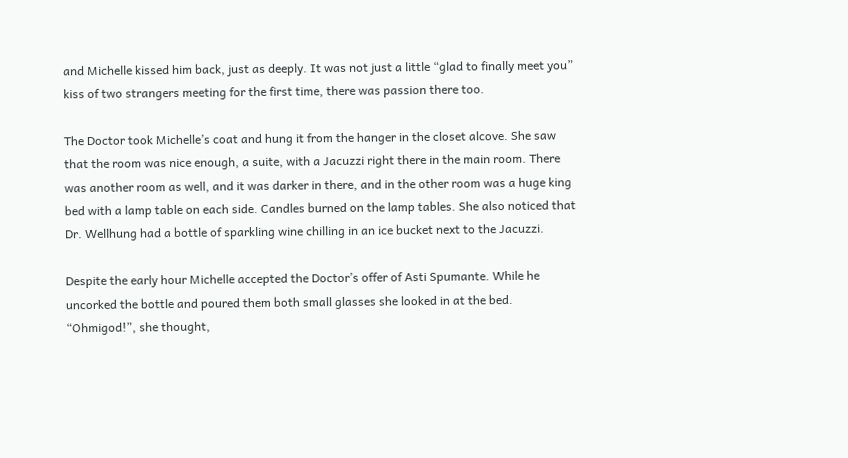and Michelle kissed him back, just as deeply. It was not just a little “glad to finally meet you” kiss of two strangers meeting for the first time, there was passion there too.

The Doctor took Michelle’s coat and hung it from the hanger in the closet alcove. She saw that the room was nice enough, a suite, with a Jacuzzi right there in the main room. There was another room as well, and it was darker in there, and in the other room was a huge king bed with a lamp table on each side. Candles burned on the lamp tables. She also noticed that Dr. Wellhung had a bottle of sparkling wine chilling in an ice bucket next to the Jacuzzi.

Despite the early hour Michelle accepted the Doctor’s offer of Asti Spumante. While he uncorked the bottle and poured them both small glasses she looked in at the bed. “Ohmigod!”, she thought,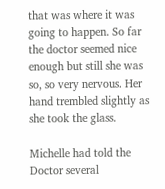that was where it was going to happen. So far the doctor seemed nice enough but still she was so, so very nervous. Her hand trembled slightly as she took the glass.

Michelle had told the Doctor several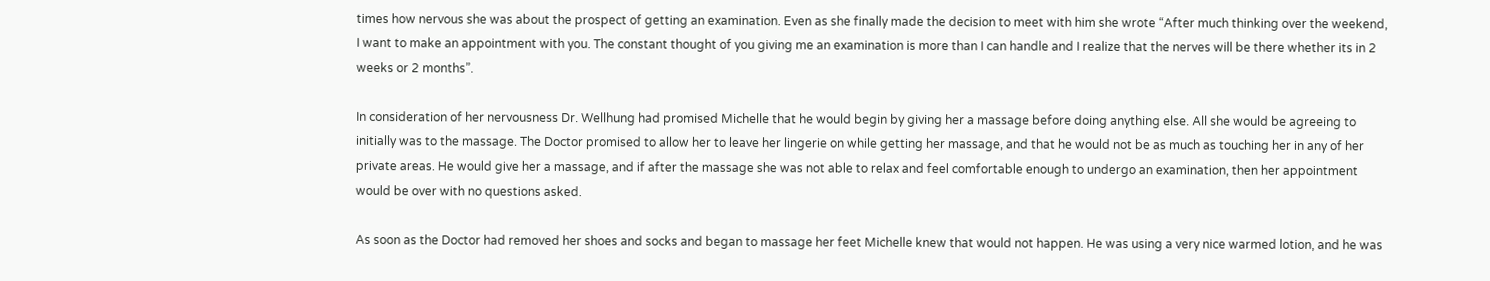times how nervous she was about the prospect of getting an examination. Even as she finally made the decision to meet with him she wrote “After much thinking over the weekend, I want to make an appointment with you. The constant thought of you giving me an examination is more than I can handle and I realize that the nerves will be there whether its in 2 weeks or 2 months”.

In consideration of her nervousness Dr. Wellhung had promised Michelle that he would begin by giving her a massage before doing anything else. All she would be agreeing to initially was to the massage. The Doctor promised to allow her to leave her lingerie on while getting her massage, and that he would not be as much as touching her in any of her private areas. He would give her a massage, and if after the massage she was not able to relax and feel comfortable enough to undergo an examination, then her appointment would be over with no questions asked.

As soon as the Doctor had removed her shoes and socks and began to massage her feet Michelle knew that would not happen. He was using a very nice warmed lotion, and he was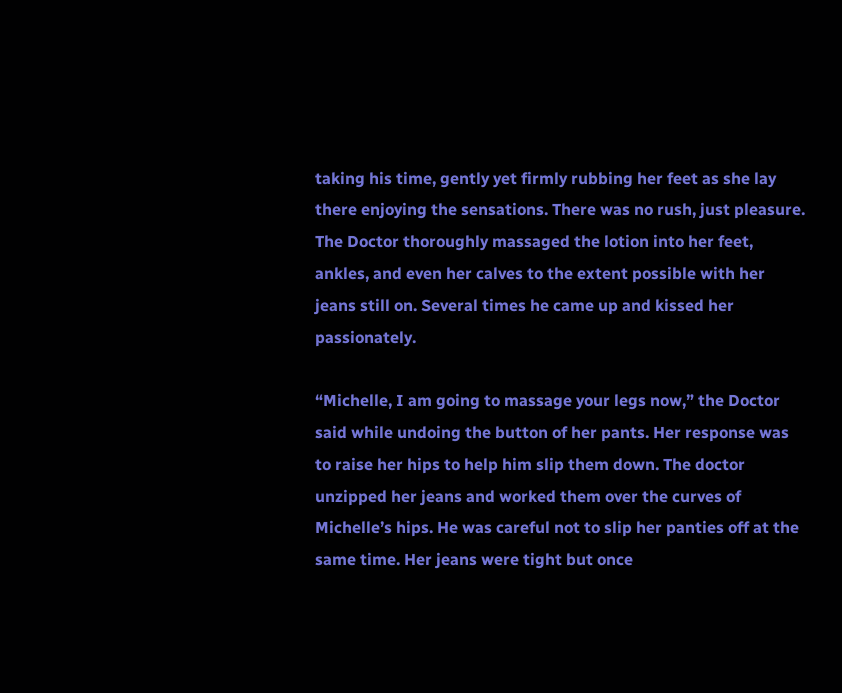taking his time, gently yet firmly rubbing her feet as she lay there enjoying the sensations. There was no rush, just pleasure. The Doctor thoroughly massaged the lotion into her feet, ankles, and even her calves to the extent possible with her jeans still on. Several times he came up and kissed her passionately.

“Michelle, I am going to massage your legs now,” the Doctor said while undoing the button of her pants. Her response was to raise her hips to help him slip them down. The doctor unzipped her jeans and worked them over the curves of Michelle’s hips. He was careful not to slip her panties off at the same time. Her jeans were tight but once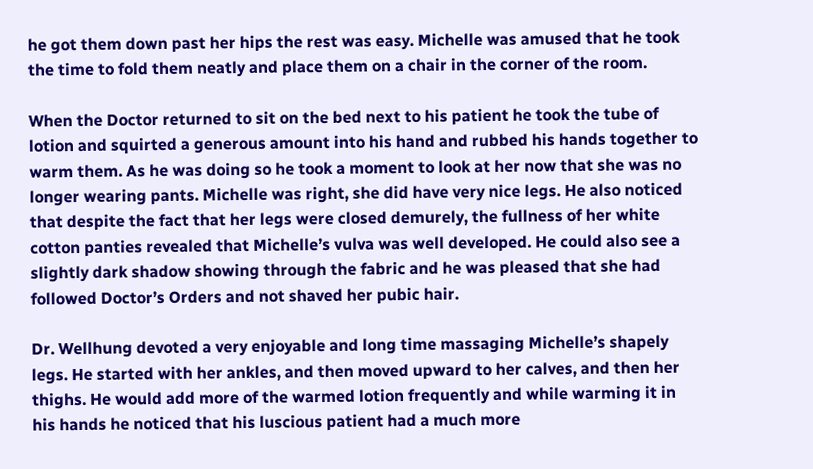he got them down past her hips the rest was easy. Michelle was amused that he took the time to fold them neatly and place them on a chair in the corner of the room.

When the Doctor returned to sit on the bed next to his patient he took the tube of lotion and squirted a generous amount into his hand and rubbed his hands together to warm them. As he was doing so he took a moment to look at her now that she was no longer wearing pants. Michelle was right, she did have very nice legs. He also noticed that despite the fact that her legs were closed demurely, the fullness of her white cotton panties revealed that Michelle’s vulva was well developed. He could also see a slightly dark shadow showing through the fabric and he was pleased that she had followed Doctor’s Orders and not shaved her pubic hair.

Dr. Wellhung devoted a very enjoyable and long time massaging Michelle’s shapely legs. He started with her ankles, and then moved upward to her calves, and then her thighs. He would add more of the warmed lotion frequently and while warming it in his hands he noticed that his luscious patient had a much more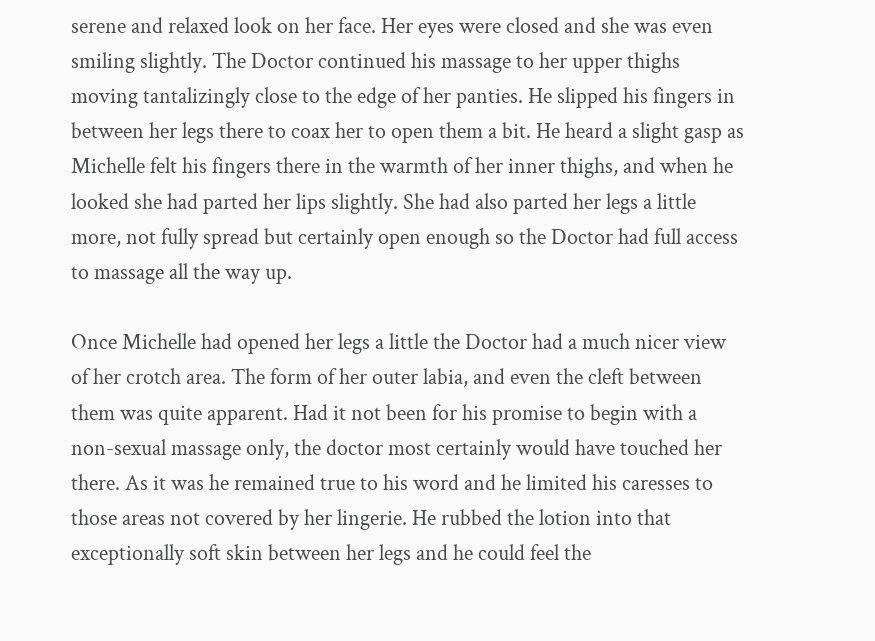serene and relaxed look on her face. Her eyes were closed and she was even smiling slightly. The Doctor continued his massage to her upper thighs moving tantalizingly close to the edge of her panties. He slipped his fingers in between her legs there to coax her to open them a bit. He heard a slight gasp as Michelle felt his fingers there in the warmth of her inner thighs, and when he looked she had parted her lips slightly. She had also parted her legs a little more, not fully spread but certainly open enough so the Doctor had full access to massage all the way up.

Once Michelle had opened her legs a little the Doctor had a much nicer view of her crotch area. The form of her outer labia, and even the cleft between them was quite apparent. Had it not been for his promise to begin with a non-sexual massage only, the doctor most certainly would have touched her there. As it was he remained true to his word and he limited his caresses to those areas not covered by her lingerie. He rubbed the lotion into that exceptionally soft skin between her legs and he could feel the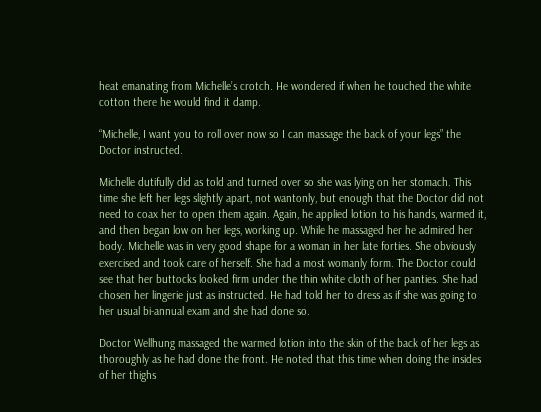heat emanating from Michelle’s crotch. He wondered if when he touched the white cotton there he would find it damp.

“Michelle, I want you to roll over now so I can massage the back of your legs” the Doctor instructed.

Michelle dutifully did as told and turned over so she was lying on her stomach. This time she left her legs slightly apart, not wantonly, but enough that the Doctor did not need to coax her to open them again. Again, he applied lotion to his hands, warmed it, and then began low on her legs, working up. While he massaged her he admired her body. Michelle was in very good shape for a woman in her late forties. She obviously exercised and took care of herself. She had a most womanly form. The Doctor could see that her buttocks looked firm under the thin white cloth of her panties. She had chosen her lingerie just as instructed. He had told her to dress as if she was going to her usual bi-annual exam and she had done so.

Doctor Wellhung massaged the warmed lotion into the skin of the back of her legs as thoroughly as he had done the front. He noted that this time when doing the insides of her thighs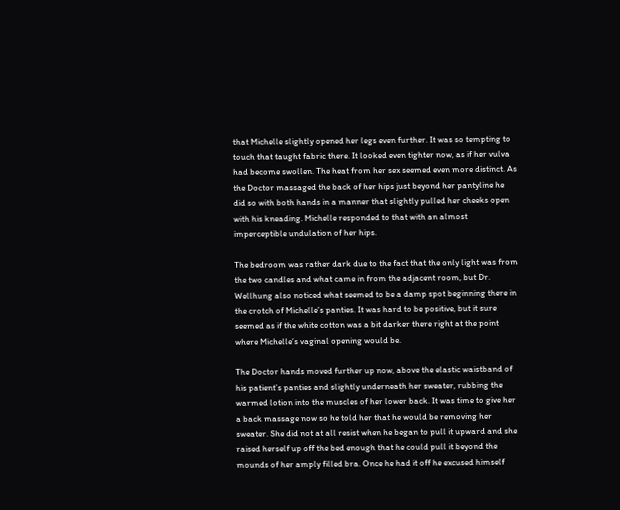that Michelle slightly opened her legs even further. It was so tempting to touch that taught fabric there. It looked even tighter now, as if her vulva had become swollen. The heat from her sex seemed even more distinct. As the Doctor massaged the back of her hips just beyond her pantyline he did so with both hands in a manner that slightly pulled her cheeks open with his kneading. Michelle responded to that with an almost imperceptible undulation of her hips.

The bedroom was rather dark due to the fact that the only light was from the two candles and what came in from the adjacent room, but Dr. Wellhung also noticed what seemed to be a damp spot beginning there in the crotch of Michelle’s panties. It was hard to be positive, but it sure seemed as if the white cotton was a bit darker there right at the point where Michelle’s vaginal opening would be.

The Doctor hands moved further up now, above the elastic waistband of his patient’s panties and slightly underneath her sweater, rubbing the warmed lotion into the muscles of her lower back. It was time to give her a back massage now so he told her that he would be removing her sweater. She did not at all resist when he began to pull it upward and she raised herself up off the bed enough that he could pull it beyond the mounds of her amply filled bra. Once he had it off he excused himself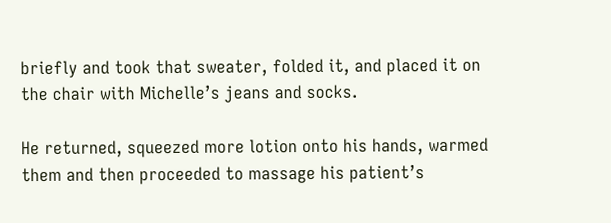briefly and took that sweater, folded it, and placed it on the chair with Michelle’s jeans and socks.

He returned, squeezed more lotion onto his hands, warmed them and then proceeded to massage his patient’s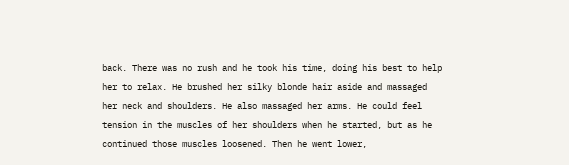back. There was no rush and he took his time, doing his best to help her to relax. He brushed her silky blonde hair aside and massaged her neck and shoulders. He also massaged her arms. He could feel tension in the muscles of her shoulders when he started, but as he continued those muscles loosened. Then he went lower,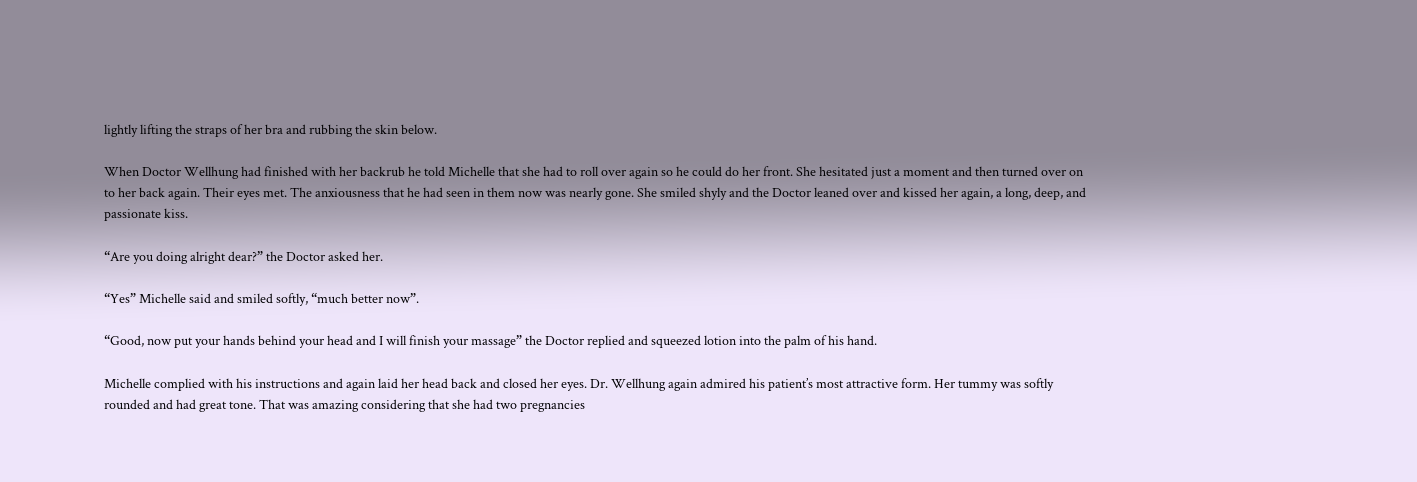lightly lifting the straps of her bra and rubbing the skin below.

When Doctor Wellhung had finished with her backrub he told Michelle that she had to roll over again so he could do her front. She hesitated just a moment and then turned over on to her back again. Their eyes met. The anxiousness that he had seen in them now was nearly gone. She smiled shyly and the Doctor leaned over and kissed her again, a long, deep, and passionate kiss.

“Are you doing alright dear?” the Doctor asked her.

“Yes” Michelle said and smiled softly, “much better now”.

“Good, now put your hands behind your head and I will finish your massage” the Doctor replied and squeezed lotion into the palm of his hand.

Michelle complied with his instructions and again laid her head back and closed her eyes. Dr. Wellhung again admired his patient’s most attractive form. Her tummy was softly rounded and had great tone. That was amazing considering that she had two pregnancies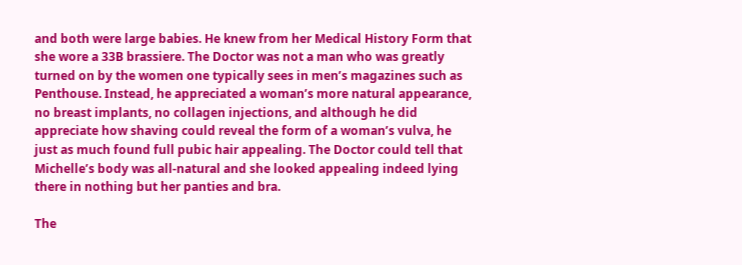and both were large babies. He knew from her Medical History Form that she wore a 33B brassiere. The Doctor was not a man who was greatly turned on by the women one typically sees in men’s magazines such as Penthouse. Instead, he appreciated a woman’s more natural appearance, no breast implants, no collagen injections, and although he did appreciate how shaving could reveal the form of a woman’s vulva, he just as much found full pubic hair appealing. The Doctor could tell that Michelle’s body was all-natural and she looked appealing indeed lying there in nothing but her panties and bra.

The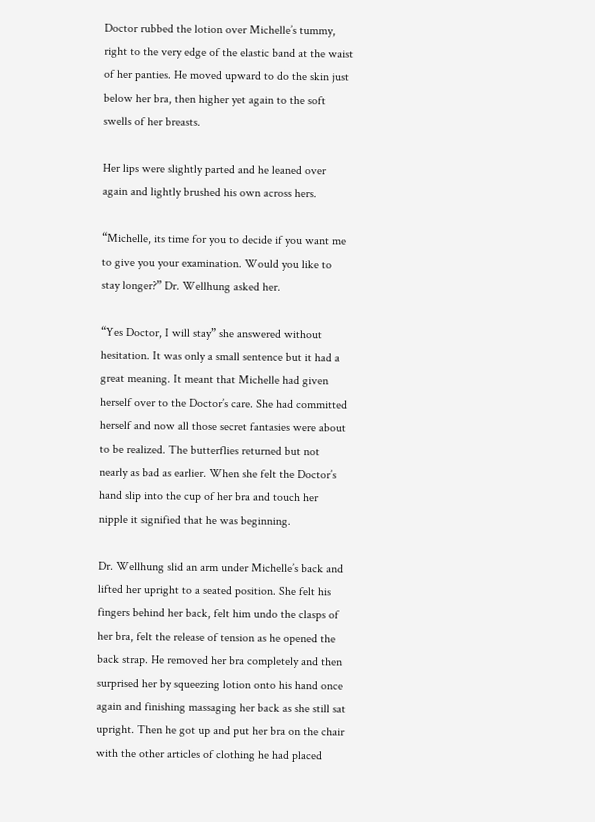Doctor rubbed the lotion over Michelle’s tummy, right to the very edge of the elastic band at the waist of her panties. He moved upward to do the skin just below her bra, then higher yet again to the soft swells of her breasts.

Her lips were slightly parted and he leaned over again and lightly brushed his own across hers.

“Michelle, its time for you to decide if you want me to give you your examination. Would you like to stay longer?” Dr. Wellhung asked her.

“Yes Doctor, I will stay” she answered without hesitation. It was only a small sentence but it had a great meaning. It meant that Michelle had given herself over to the Doctor’s care. She had committed herself and now all those secret fantasies were about to be realized. The butterflies returned but not nearly as bad as earlier. When she felt the Doctor’s hand slip into the cup of her bra and touch her nipple it signified that he was beginning.

Dr. Wellhung slid an arm under Michelle’s back and lifted her upright to a seated position. She felt his fingers behind her back, felt him undo the clasps of her bra, felt the release of tension as he opened the back strap. He removed her bra completely and then surprised her by squeezing lotion onto his hand once again and finishing massaging her back as she still sat upright. Then he got up and put her bra on the chair with the other articles of clothing he had placed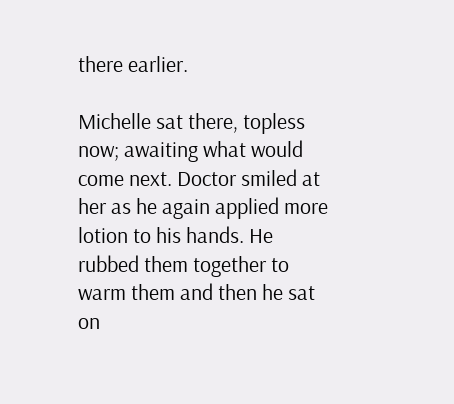there earlier.

Michelle sat there, topless now; awaiting what would come next. Doctor smiled at her as he again applied more lotion to his hands. He rubbed them together to warm them and then he sat on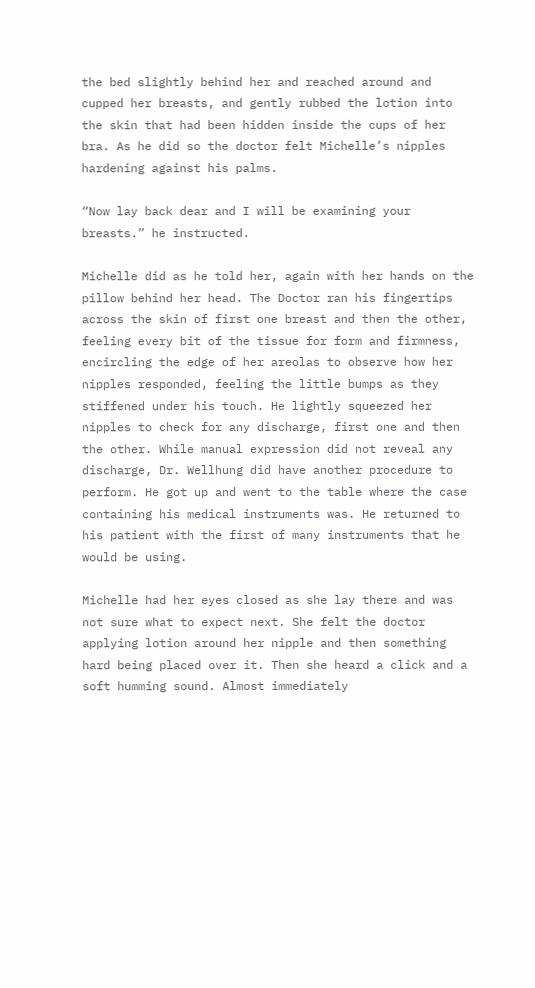the bed slightly behind her and reached around and cupped her breasts, and gently rubbed the lotion into the skin that had been hidden inside the cups of her bra. As he did so the doctor felt Michelle’s nipples hardening against his palms.

“Now lay back dear and I will be examining your breasts.” he instructed.

Michelle did as he told her, again with her hands on the pillow behind her head. The Doctor ran his fingertips across the skin of first one breast and then the other, feeling every bit of the tissue for form and firmness, encircling the edge of her areolas to observe how her nipples responded, feeling the little bumps as they stiffened under his touch. He lightly squeezed her nipples to check for any discharge, first one and then the other. While manual expression did not reveal any discharge, Dr. Wellhung did have another procedure to perform. He got up and went to the table where the case containing his medical instruments was. He returned to his patient with the first of many instruments that he would be using.

Michelle had her eyes closed as she lay there and was not sure what to expect next. She felt the doctor applying lotion around her nipple and then something hard being placed over it. Then she heard a click and a soft humming sound. Almost immediately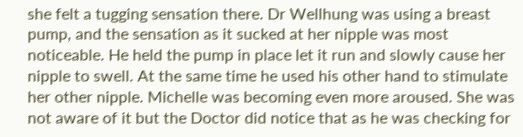she felt a tugging sensation there. Dr Wellhung was using a breast pump, and the sensation as it sucked at her nipple was most noticeable. He held the pump in place let it run and slowly cause her nipple to swell. At the same time he used his other hand to stimulate her other nipple. Michelle was becoming even more aroused. She was not aware of it but the Doctor did notice that as he was checking for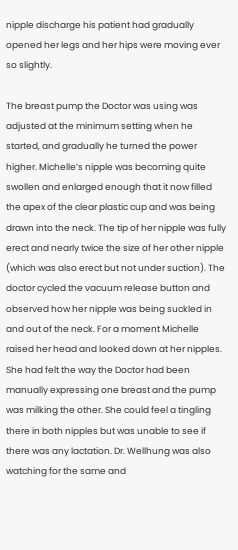nipple discharge his patient had gradually opened her legs and her hips were moving ever so slightly.

The breast pump the Doctor was using was adjusted at the minimum setting when he started, and gradually he turned the power higher. Michelle’s nipple was becoming quite swollen and enlarged enough that it now filled the apex of the clear plastic cup and was being drawn into the neck. The tip of her nipple was fully erect and nearly twice the size of her other nipple (which was also erect but not under suction). The doctor cycled the vacuum release button and observed how her nipple was being suckled in and out of the neck. For a moment Michelle raised her head and looked down at her nipples. She had felt the way the Doctor had been manually expressing one breast and the pump was milking the other. She could feel a tingling there in both nipples but was unable to see if there was any lactation. Dr. Wellhung was also watching for the same and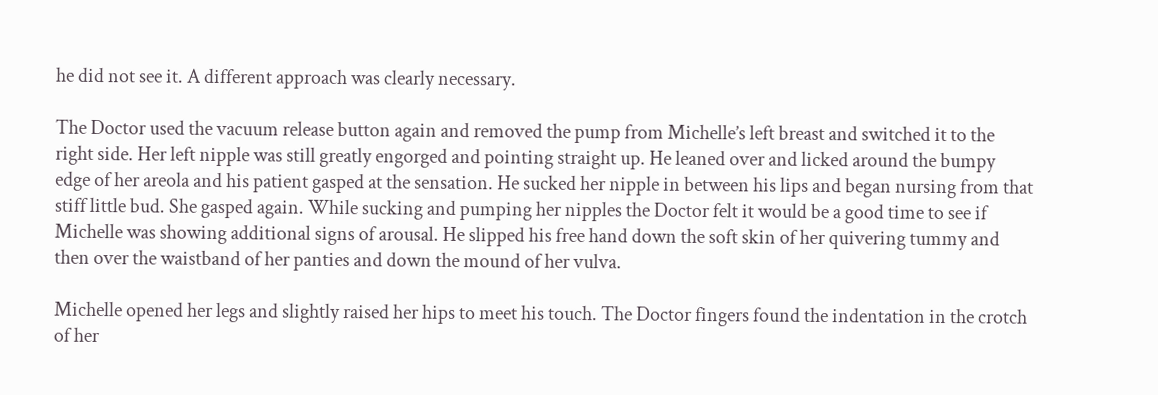he did not see it. A different approach was clearly necessary.

The Doctor used the vacuum release button again and removed the pump from Michelle’s left breast and switched it to the right side. Her left nipple was still greatly engorged and pointing straight up. He leaned over and licked around the bumpy edge of her areola and his patient gasped at the sensation. He sucked her nipple in between his lips and began nursing from that stiff little bud. She gasped again. While sucking and pumping her nipples the Doctor felt it would be a good time to see if Michelle was showing additional signs of arousal. He slipped his free hand down the soft skin of her quivering tummy and then over the waistband of her panties and down the mound of her vulva.

Michelle opened her legs and slightly raised her hips to meet his touch. The Doctor fingers found the indentation in the crotch of her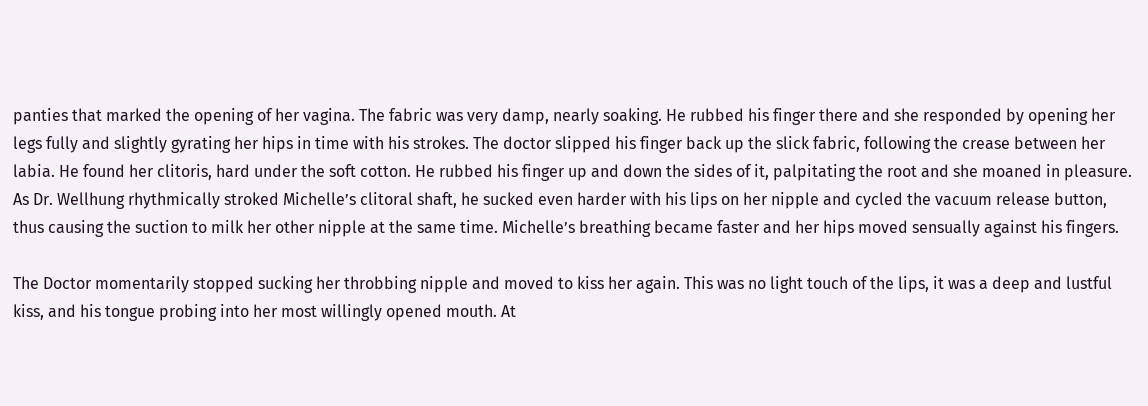panties that marked the opening of her vagina. The fabric was very damp, nearly soaking. He rubbed his finger there and she responded by opening her legs fully and slightly gyrating her hips in time with his strokes. The doctor slipped his finger back up the slick fabric, following the crease between her labia. He found her clitoris, hard under the soft cotton. He rubbed his finger up and down the sides of it, palpitating the root and she moaned in pleasure. As Dr. Wellhung rhythmically stroked Michelle’s clitoral shaft, he sucked even harder with his lips on her nipple and cycled the vacuum release button, thus causing the suction to milk her other nipple at the same time. Michelle’s breathing became faster and her hips moved sensually against his fingers.

The Doctor momentarily stopped sucking her throbbing nipple and moved to kiss her again. This was no light touch of the lips, it was a deep and lustful kiss, and his tongue probing into her most willingly opened mouth. At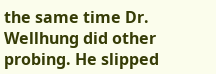the same time Dr. Wellhung did other probing. He slipped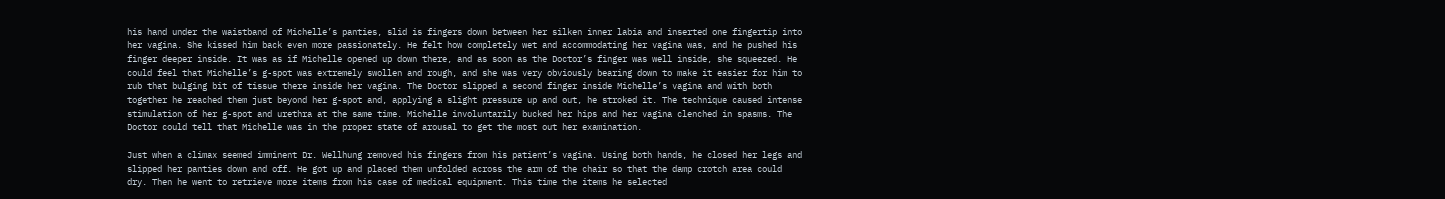his hand under the waistband of Michelle’s panties, slid is fingers down between her silken inner labia and inserted one fingertip into her vagina. She kissed him back even more passionately. He felt how completely wet and accommodating her vagina was, and he pushed his finger deeper inside. It was as if Michelle opened up down there, and as soon as the Doctor’s finger was well inside, she squeezed. He could feel that Michelle’s g-spot was extremely swollen and rough, and she was very obviously bearing down to make it easier for him to rub that bulging bit of tissue there inside her vagina. The Doctor slipped a second finger inside Michelle’s vagina and with both together he reached them just beyond her g-spot and, applying a slight pressure up and out, he stroked it. The technique caused intense stimulation of her g-spot and urethra at the same time. Michelle involuntarily bucked her hips and her vagina clenched in spasms. The Doctor could tell that Michelle was in the proper state of arousal to get the most out her examination.

Just when a climax seemed imminent Dr. Wellhung removed his fingers from his patient’s vagina. Using both hands, he closed her legs and slipped her panties down and off. He got up and placed them unfolded across the arm of the chair so that the damp crotch area could dry. Then he went to retrieve more items from his case of medical equipment. This time the items he selected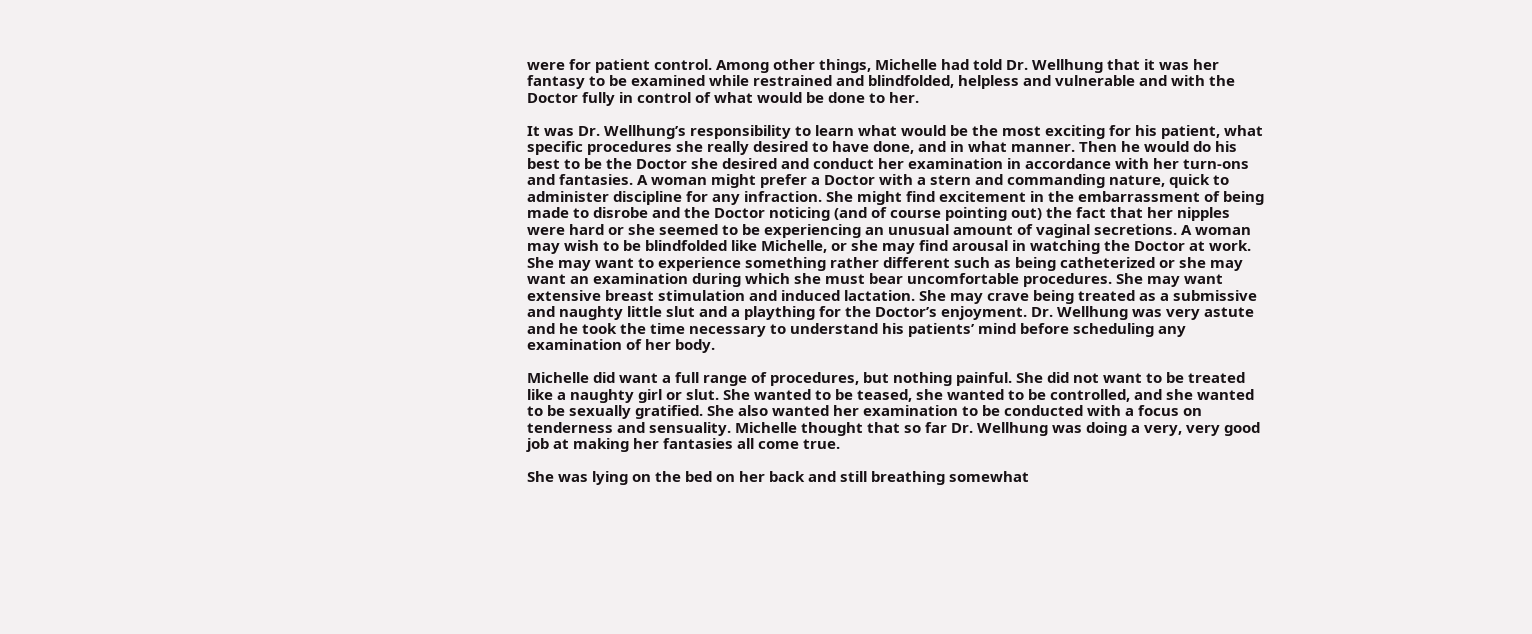were for patient control. Among other things, Michelle had told Dr. Wellhung that it was her fantasy to be examined while restrained and blindfolded, helpless and vulnerable and with the Doctor fully in control of what would be done to her.

It was Dr. Wellhung’s responsibility to learn what would be the most exciting for his patient, what specific procedures she really desired to have done, and in what manner. Then he would do his best to be the Doctor she desired and conduct her examination in accordance with her turn-ons and fantasies. A woman might prefer a Doctor with a stern and commanding nature, quick to administer discipline for any infraction. She might find excitement in the embarrassment of being made to disrobe and the Doctor noticing (and of course pointing out) the fact that her nipples were hard or she seemed to be experiencing an unusual amount of vaginal secretions. A woman may wish to be blindfolded like Michelle, or she may find arousal in watching the Doctor at work. She may want to experience something rather different such as being catheterized or she may want an examination during which she must bear uncomfortable procedures. She may want extensive breast stimulation and induced lactation. She may crave being treated as a submissive and naughty little slut and a plaything for the Doctor’s enjoyment. Dr. Wellhung was very astute and he took the time necessary to understand his patients’ mind before scheduling any examination of her body.

Michelle did want a full range of procedures, but nothing painful. She did not want to be treated like a naughty girl or slut. She wanted to be teased, she wanted to be controlled, and she wanted to be sexually gratified. She also wanted her examination to be conducted with a focus on tenderness and sensuality. Michelle thought that so far Dr. Wellhung was doing a very, very good job at making her fantasies all come true.

She was lying on the bed on her back and still breathing somewhat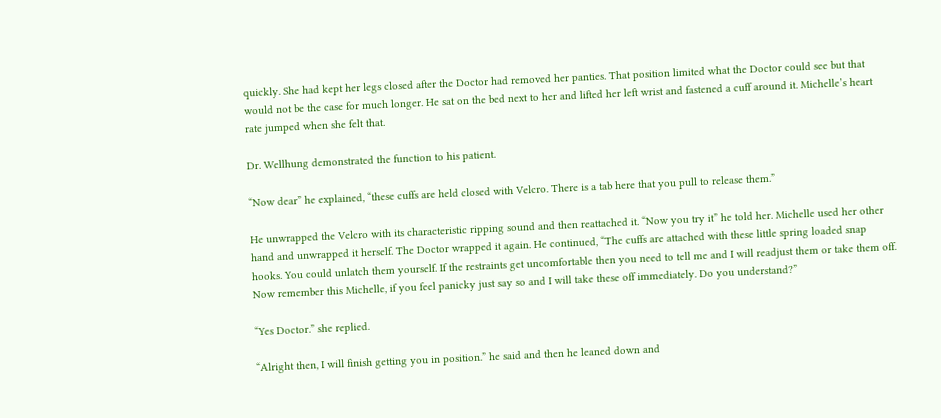quickly. She had kept her legs closed after the Doctor had removed her panties. That position limited what the Doctor could see but that would not be the case for much longer. He sat on the bed next to her and lifted her left wrist and fastened a cuff around it. Michelle’s heart rate jumped when she felt that.

Dr. Wellhung demonstrated the function to his patient.

“Now dear” he explained, “these cuffs are held closed with Velcro. There is a tab here that you pull to release them.”

He unwrapped the Velcro with its characteristic ripping sound and then reattached it. “Now you try it” he told her. Michelle used her other hand and unwrapped it herself. The Doctor wrapped it again. He continued, “The cuffs are attached with these little spring loaded snap hooks. You could unlatch them yourself. If the restraints get uncomfortable then you need to tell me and I will readjust them or take them off. Now remember this Michelle, if you feel panicky just say so and I will take these off immediately. Do you understand?”

“Yes Doctor.” she replied.

“Alright then, I will finish getting you in position.” he said and then he leaned down and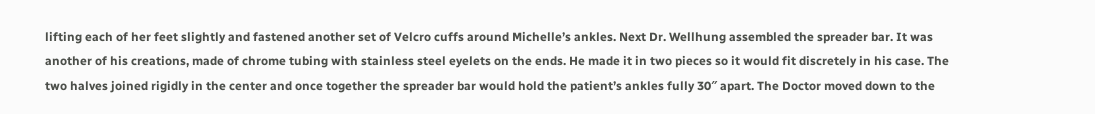lifting each of her feet slightly and fastened another set of Velcro cuffs around Michelle’s ankles. Next Dr. Wellhung assembled the spreader bar. It was another of his creations, made of chrome tubing with stainless steel eyelets on the ends. He made it in two pieces so it would fit discretely in his case. The two halves joined rigidly in the center and once together the spreader bar would hold the patient’s ankles fully 30″ apart. The Doctor moved down to the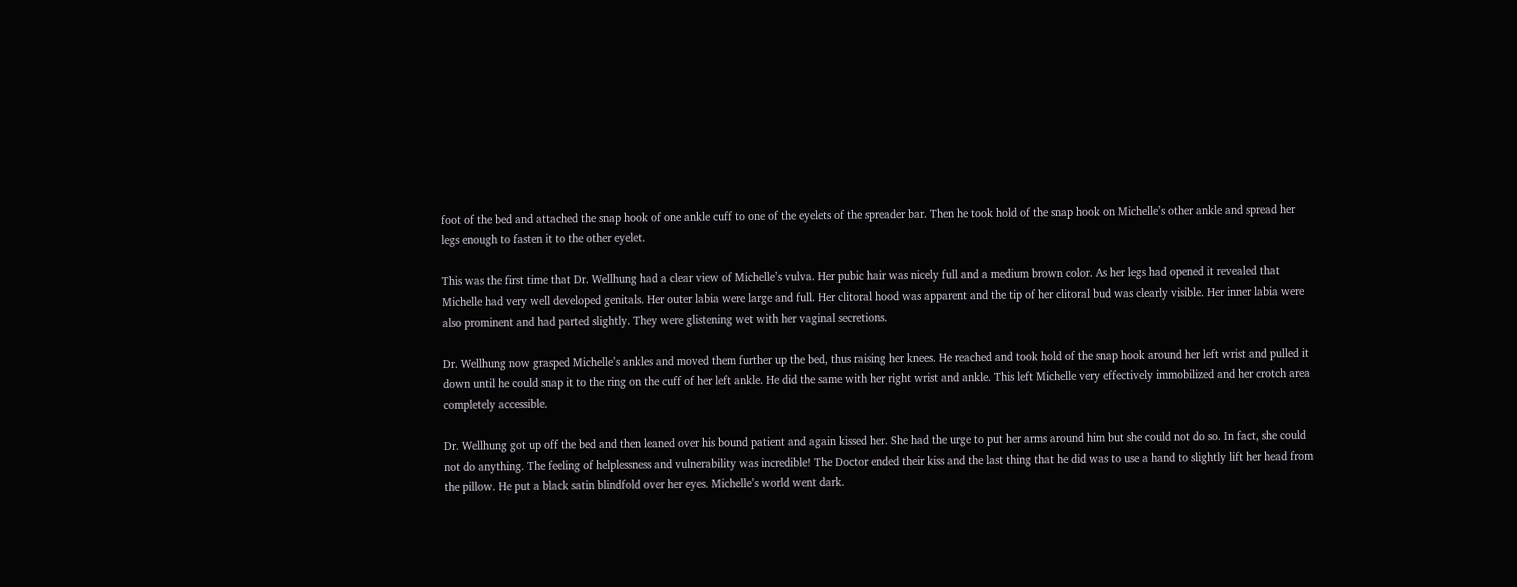foot of the bed and attached the snap hook of one ankle cuff to one of the eyelets of the spreader bar. Then he took hold of the snap hook on Michelle’s other ankle and spread her legs enough to fasten it to the other eyelet.

This was the first time that Dr. Wellhung had a clear view of Michelle’s vulva. Her pubic hair was nicely full and a medium brown color. As her legs had opened it revealed that Michelle had very well developed genitals. Her outer labia were large and full. Her clitoral hood was apparent and the tip of her clitoral bud was clearly visible. Her inner labia were also prominent and had parted slightly. They were glistening wet with her vaginal secretions.

Dr. Wellhung now grasped Michelle’s ankles and moved them further up the bed, thus raising her knees. He reached and took hold of the snap hook around her left wrist and pulled it down until he could snap it to the ring on the cuff of her left ankle. He did the same with her right wrist and ankle. This left Michelle very effectively immobilized and her crotch area completely accessible.

Dr. Wellhung got up off the bed and then leaned over his bound patient and again kissed her. She had the urge to put her arms around him but she could not do so. In fact, she could not do anything. The feeling of helplessness and vulnerability was incredible! The Doctor ended their kiss and the last thing that he did was to use a hand to slightly lift her head from the pillow. He put a black satin blindfold over her eyes. Michelle’s world went dark.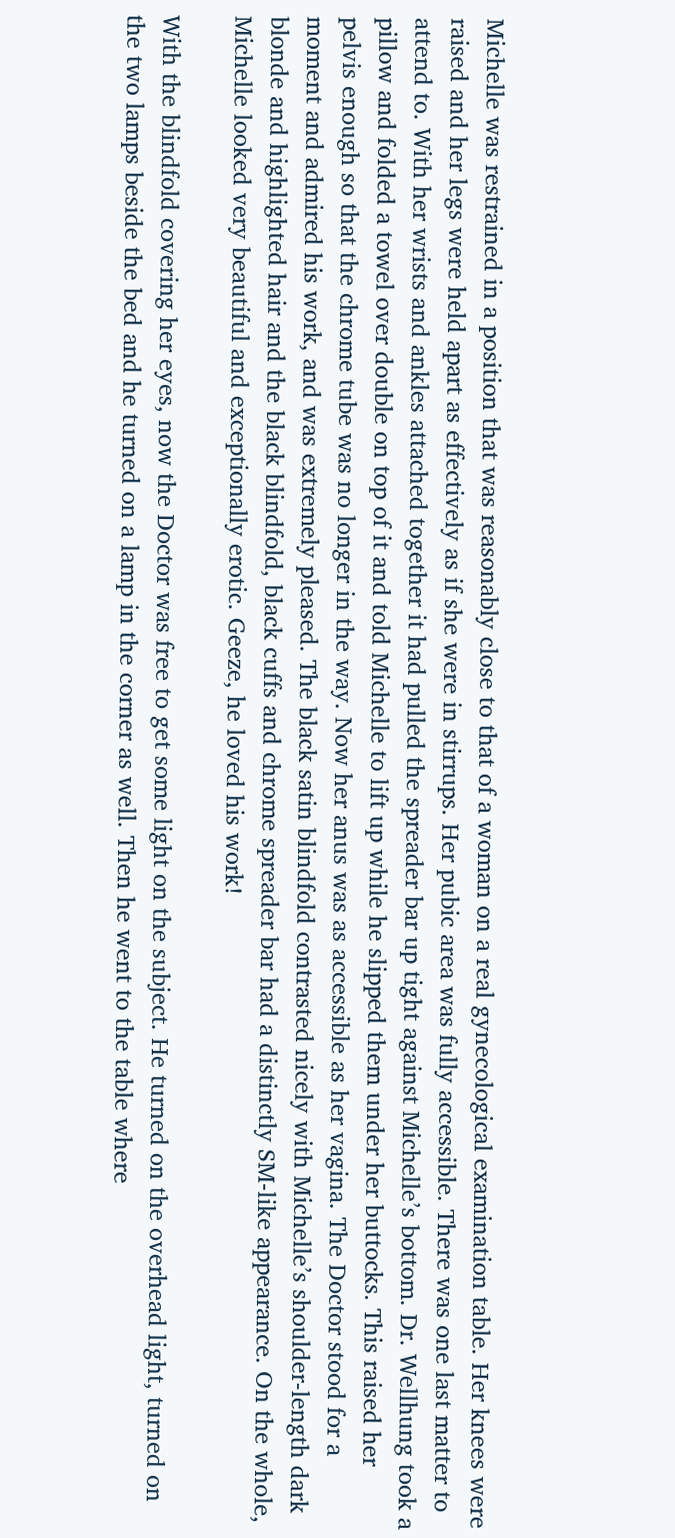Michelle was restrained in a position that was reasonably close to that of a woman on a real gynecological examination table. Her knees were raised and her legs were held apart as effectively as if she were in stirrups. Her pubic area was fully accessible. There was one last matter to attend to. With her wrists and ankles attached together it had pulled the spreader bar up tight against Michelle’s bottom. Dr. Wellhung took a pillow and folded a towel over double on top of it and told Michelle to lift up while he slipped them under her buttocks. This raised her pelvis enough so that the chrome tube was no longer in the way. Now her anus was as accessible as her vagina. The Doctor stood for a moment and admired his work, and was extremely pleased. The black satin blindfold contrasted nicely with Michelle’s shoulder-length dark blonde and highlighted hair and the black blindfold, black cuffs and chrome spreader bar had a distinctly SM-like appearance. On the whole, Michelle looked very beautiful and exceptionally erotic. Geeze, he loved his work!

With the blindfold covering her eyes, now the Doctor was free to get some light on the subject. He turned on the overhead light, turned on the two lamps beside the bed and he turned on a lamp in the corner as well. Then he went to the table where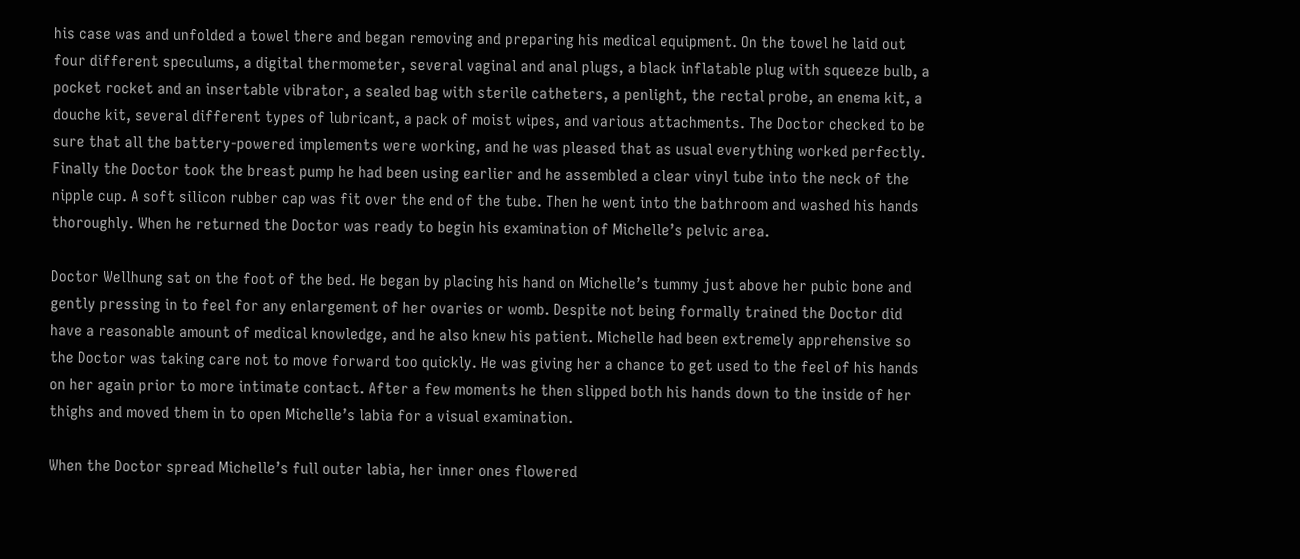his case was and unfolded a towel there and began removing and preparing his medical equipment. On the towel he laid out four different speculums, a digital thermometer, several vaginal and anal plugs, a black inflatable plug with squeeze bulb, a pocket rocket and an insertable vibrator, a sealed bag with sterile catheters, a penlight, the rectal probe, an enema kit, a douche kit, several different types of lubricant, a pack of moist wipes, and various attachments. The Doctor checked to be sure that all the battery-powered implements were working, and he was pleased that as usual everything worked perfectly. Finally the Doctor took the breast pump he had been using earlier and he assembled a clear vinyl tube into the neck of the nipple cup. A soft silicon rubber cap was fit over the end of the tube. Then he went into the bathroom and washed his hands thoroughly. When he returned the Doctor was ready to begin his examination of Michelle’s pelvic area.

Doctor Wellhung sat on the foot of the bed. He began by placing his hand on Michelle’s tummy just above her pubic bone and gently pressing in to feel for any enlargement of her ovaries or womb. Despite not being formally trained the Doctor did have a reasonable amount of medical knowledge, and he also knew his patient. Michelle had been extremely apprehensive so the Doctor was taking care not to move forward too quickly. He was giving her a chance to get used to the feel of his hands on her again prior to more intimate contact. After a few moments he then slipped both his hands down to the inside of her thighs and moved them in to open Michelle’s labia for a visual examination.

When the Doctor spread Michelle’s full outer labia, her inner ones flowered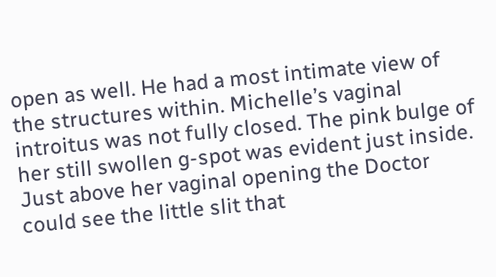open as well. He had a most intimate view of the structures within. Michelle’s vaginal introitus was not fully closed. The pink bulge of her still swollen g-spot was evident just inside. Just above her vaginal opening the Doctor could see the little slit that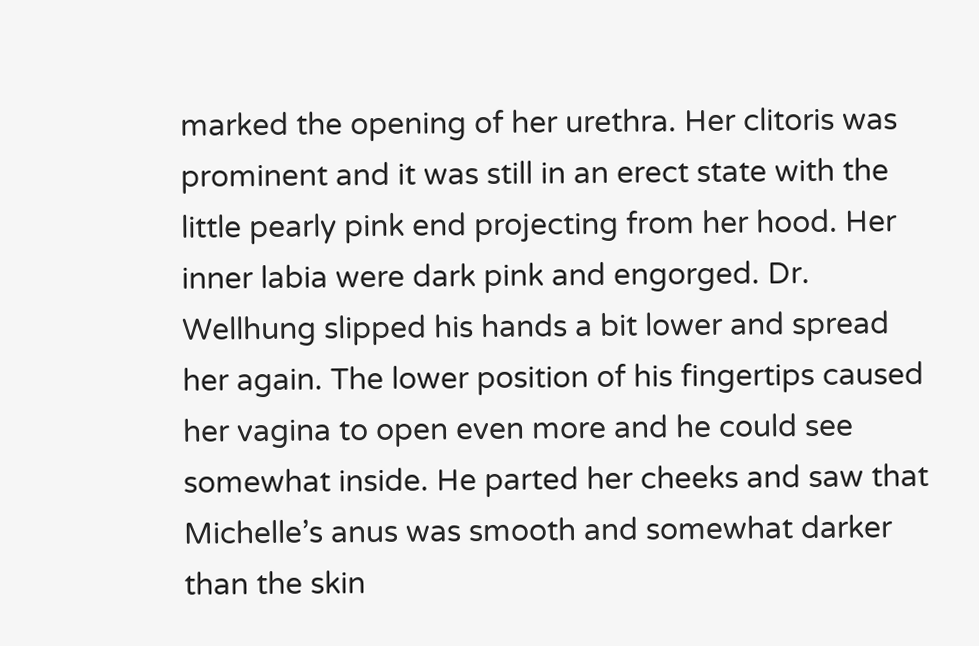marked the opening of her urethra. Her clitoris was prominent and it was still in an erect state with the little pearly pink end projecting from her hood. Her inner labia were dark pink and engorged. Dr. Wellhung slipped his hands a bit lower and spread her again. The lower position of his fingertips caused her vagina to open even more and he could see somewhat inside. He parted her cheeks and saw that Michelle’s anus was smooth and somewhat darker than the skin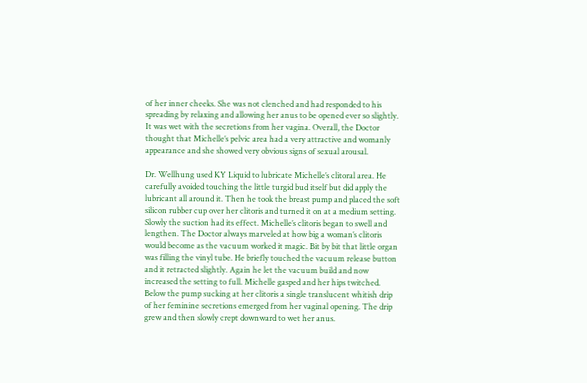of her inner cheeks. She was not clenched and had responded to his spreading by relaxing and allowing her anus to be opened ever so slightly. It was wet with the secretions from her vagina. Overall, the Doctor thought that Michelle’s pelvic area had a very attractive and womanly appearance and she showed very obvious signs of sexual arousal.

Dr. Wellhung used KY Liquid to lubricate Michelle’s clitoral area. He carefully avoided touching the little turgid bud itself but did apply the lubricant all around it. Then he took the breast pump and placed the soft silicon rubber cup over her clitoris and turned it on at a medium setting. Slowly the suction had its effect. Michelle’s clitoris began to swell and lengthen. The Doctor always marveled at how big a woman’s clitoris would become as the vacuum worked it magic. Bit by bit that little organ was filling the vinyl tube. He briefly touched the vacuum release button and it retracted slightly. Again he let the vacuum build and now increased the setting to full. Michelle gasped and her hips twitched. Below the pump sucking at her clitoris a single translucent whitish drip of her feminine secretions emerged from her vaginal opening. The drip grew and then slowly crept downward to wet her anus.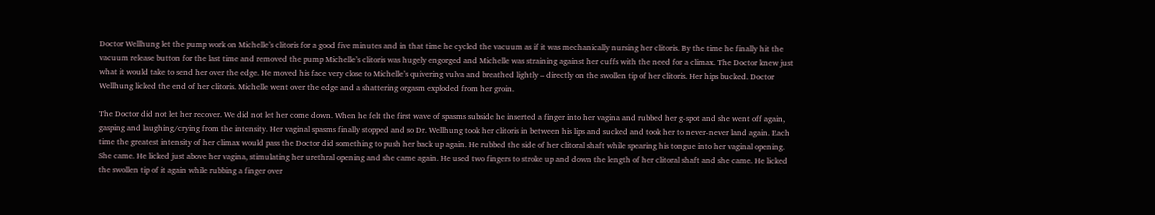Doctor Wellhung let the pump work on Michelle’s clitoris for a good five minutes and in that time he cycled the vacuum as if it was mechanically nursing her clitoris. By the time he finally hit the vacuum release button for the last time and removed the pump Michelle’s clitoris was hugely engorged and Michelle was straining against her cuffs with the need for a climax. The Doctor knew just what it would take to send her over the edge. He moved his face very close to Michelle’s quivering vulva and breathed lightly – directly on the swollen tip of her clitoris. Her hips bucked. Doctor Wellhung licked the end of her clitoris. Michelle went over the edge and a shattering orgasm exploded from her groin.

The Doctor did not let her recover. We did not let her come down. When he felt the first wave of spasms subside he inserted a finger into her vagina and rubbed her g-spot and she went off again, gasping and laughing/crying from the intensity. Her vaginal spasms finally stopped and so Dr. Wellhung took her clitoris in between his lips and sucked and took her to never-never land again. Each time the greatest intensity of her climax would pass the Doctor did something to push her back up again. He rubbed the side of her clitoral shaft while spearing his tongue into her vaginal opening. She came. He licked just above her vagina, stimulating her urethral opening and she came again. He used two fingers to stroke up and down the length of her clitoral shaft and she came. He licked the swollen tip of it again while rubbing a finger over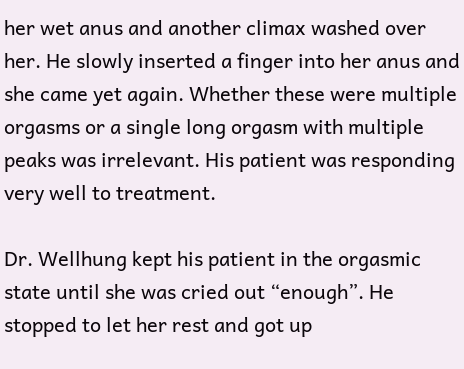her wet anus and another climax washed over her. He slowly inserted a finger into her anus and she came yet again. Whether these were multiple orgasms or a single long orgasm with multiple peaks was irrelevant. His patient was responding very well to treatment.

Dr. Wellhung kept his patient in the orgasmic state until she was cried out “enough”. He stopped to let her rest and got up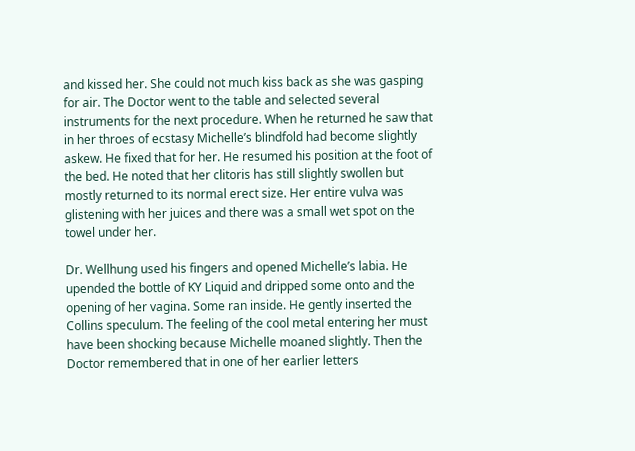and kissed her. She could not much kiss back as she was gasping for air. The Doctor went to the table and selected several instruments for the next procedure. When he returned he saw that in her throes of ecstasy Michelle’s blindfold had become slightly askew. He fixed that for her. He resumed his position at the foot of the bed. He noted that her clitoris has still slightly swollen but mostly returned to its normal erect size. Her entire vulva was glistening with her juices and there was a small wet spot on the towel under her.

Dr. Wellhung used his fingers and opened Michelle’s labia. He upended the bottle of KY Liquid and dripped some onto and the opening of her vagina. Some ran inside. He gently inserted the Collins speculum. The feeling of the cool metal entering her must have been shocking because Michelle moaned slightly. Then the Doctor remembered that in one of her earlier letters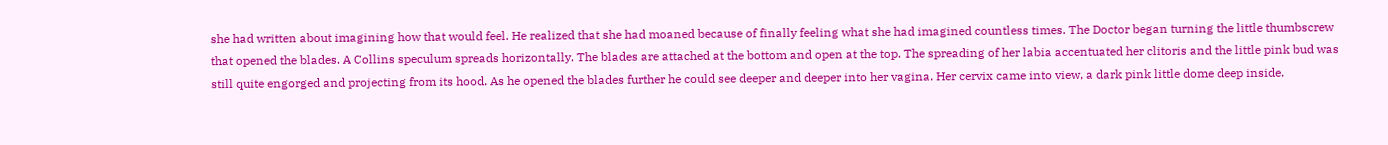she had written about imagining how that would feel. He realized that she had moaned because of finally feeling what she had imagined countless times. The Doctor began turning the little thumbscrew that opened the blades. A Collins speculum spreads horizontally. The blades are attached at the bottom and open at the top. The spreading of her labia accentuated her clitoris and the little pink bud was still quite engorged and projecting from its hood. As he opened the blades further he could see deeper and deeper into her vagina. Her cervix came into view, a dark pink little dome deep inside.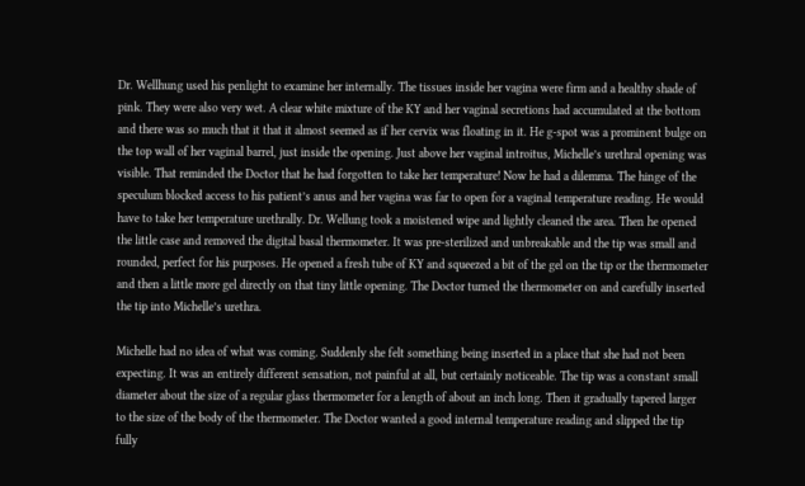Dr. Wellhung used his penlight to examine her internally. The tissues inside her vagina were firm and a healthy shade of pink. They were also very wet. A clear white mixture of the KY and her vaginal secretions had accumulated at the bottom and there was so much that it that it almost seemed as if her cervix was floating in it. He g-spot was a prominent bulge on the top wall of her vaginal barrel, just inside the opening. Just above her vaginal introitus, Michelle’s urethral opening was visible. That reminded the Doctor that he had forgotten to take her temperature! Now he had a dilemma. The hinge of the speculum blocked access to his patient’s anus and her vagina was far to open for a vaginal temperature reading. He would have to take her temperature urethrally. Dr. Wellung took a moistened wipe and lightly cleaned the area. Then he opened the little case and removed the digital basal thermometer. It was pre-sterilized and unbreakable and the tip was small and rounded, perfect for his purposes. He opened a fresh tube of KY and squeezed a bit of the gel on the tip or the thermometer and then a little more gel directly on that tiny little opening. The Doctor turned the thermometer on and carefully inserted the tip into Michelle’s urethra.

Michelle had no idea of what was coming. Suddenly she felt something being inserted in a place that she had not been expecting. It was an entirely different sensation, not painful at all, but certainly noticeable. The tip was a constant small diameter about the size of a regular glass thermometer for a length of about an inch long. Then it gradually tapered larger to the size of the body of the thermometer. The Doctor wanted a good internal temperature reading and slipped the tip fully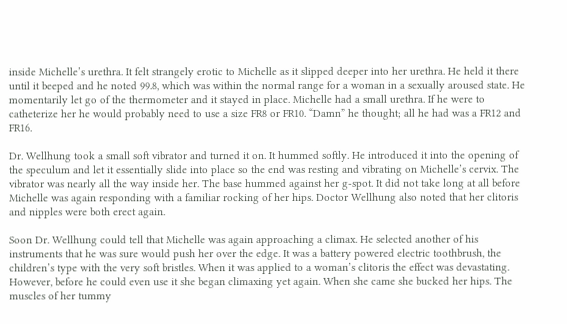inside Michelle’s urethra. It felt strangely erotic to Michelle as it slipped deeper into her urethra. He held it there until it beeped and he noted 99.8, which was within the normal range for a woman in a sexually aroused state. He momentarily let go of the thermometer and it stayed in place. Michelle had a small urethra. If he were to catheterize her he would probably need to use a size FR8 or FR10. “Damn” he thought; all he had was a FR12 and FR16.

Dr. Wellhung took a small soft vibrator and turned it on. It hummed softly. He introduced it into the opening of the speculum and let it essentially slide into place so the end was resting and vibrating on Michelle’s cervix. The vibrator was nearly all the way inside her. The base hummed against her g-spot. It did not take long at all before Michelle was again responding with a familiar rocking of her hips. Doctor Wellhung also noted that her clitoris and nipples were both erect again.

Soon Dr. Wellhung could tell that Michelle was again approaching a climax. He selected another of his instruments that he was sure would push her over the edge. It was a battery powered electric toothbrush, the children’s type with the very soft bristles. When it was applied to a woman’s clitoris the effect was devastating. However, before he could even use it she began climaxing yet again. When she came she bucked her hips. The muscles of her tummy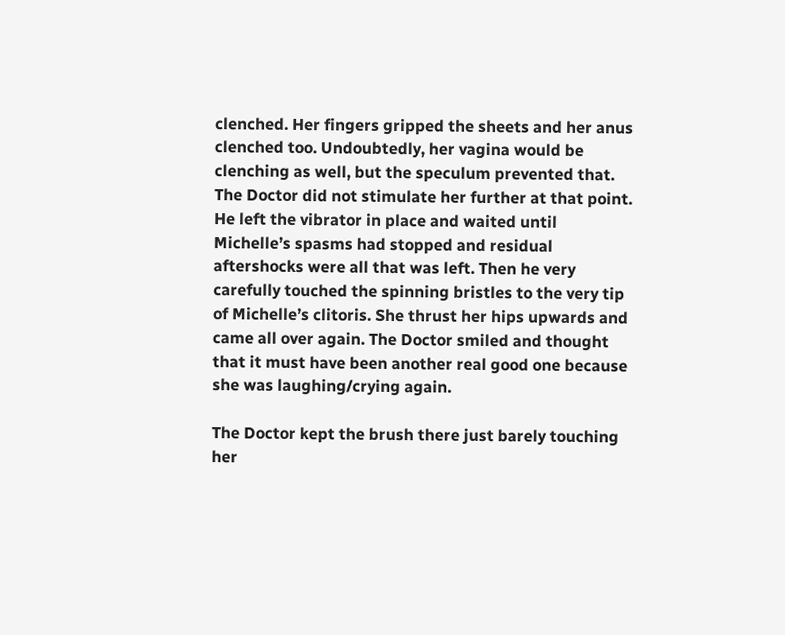clenched. Her fingers gripped the sheets and her anus clenched too. Undoubtedly, her vagina would be clenching as well, but the speculum prevented that. The Doctor did not stimulate her further at that point. He left the vibrator in place and waited until Michelle’s spasms had stopped and residual aftershocks were all that was left. Then he very carefully touched the spinning bristles to the very tip of Michelle’s clitoris. She thrust her hips upwards and came all over again. The Doctor smiled and thought that it must have been another real good one because she was laughing/crying again.

The Doctor kept the brush there just barely touching her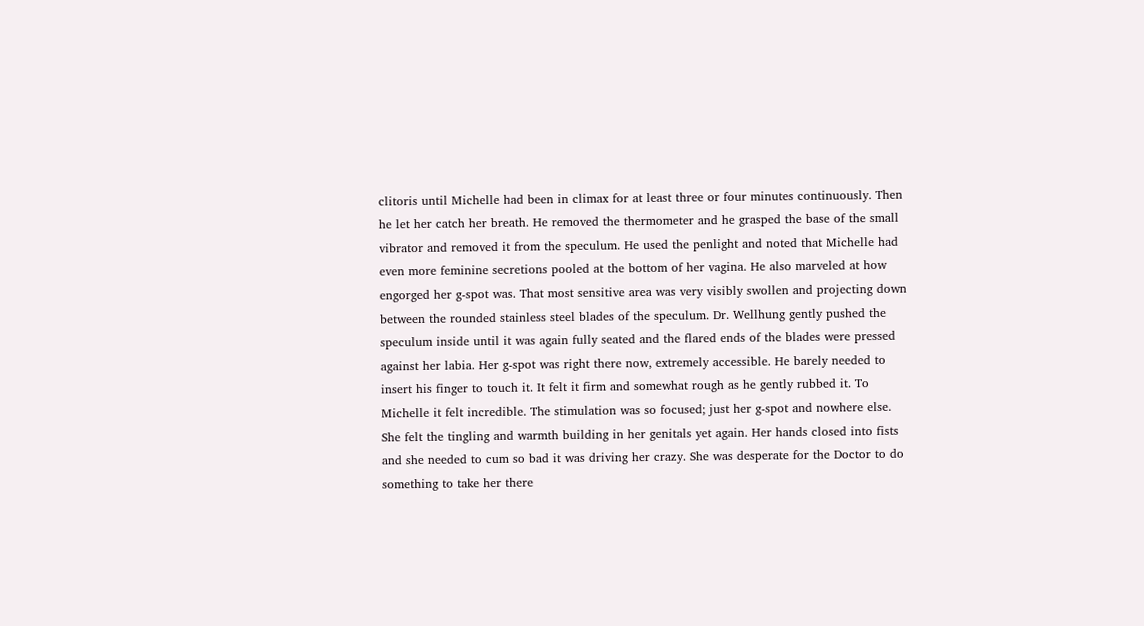clitoris until Michelle had been in climax for at least three or four minutes continuously. Then he let her catch her breath. He removed the thermometer and he grasped the base of the small vibrator and removed it from the speculum. He used the penlight and noted that Michelle had even more feminine secretions pooled at the bottom of her vagina. He also marveled at how engorged her g-spot was. That most sensitive area was very visibly swollen and projecting down between the rounded stainless steel blades of the speculum. Dr. Wellhung gently pushed the speculum inside until it was again fully seated and the flared ends of the blades were pressed against her labia. Her g-spot was right there now, extremely accessible. He barely needed to insert his finger to touch it. It felt it firm and somewhat rough as he gently rubbed it. To Michelle it felt incredible. The stimulation was so focused; just her g-spot and nowhere else. She felt the tingling and warmth building in her genitals yet again. Her hands closed into fists and she needed to cum so bad it was driving her crazy. She was desperate for the Doctor to do something to take her there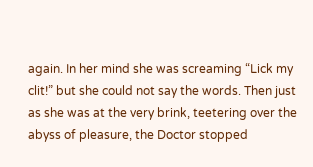again. In her mind she was screaming “Lick my clit!” but she could not say the words. Then just as she was at the very brink, teetering over the abyss of pleasure, the Doctor stopped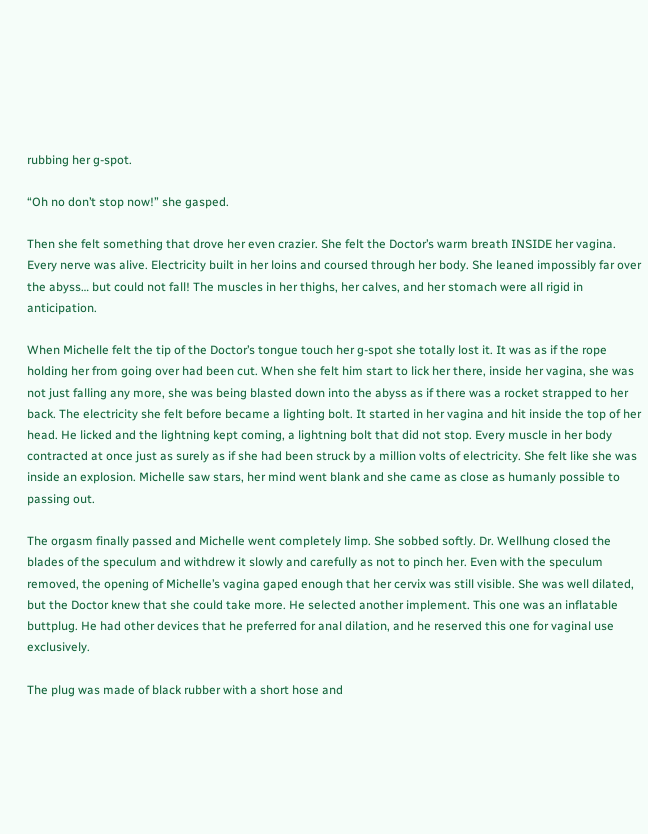rubbing her g-spot.

“Oh no don’t stop now!” she gasped.

Then she felt something that drove her even crazier. She felt the Doctor’s warm breath INSIDE her vagina. Every nerve was alive. Electricity built in her loins and coursed through her body. She leaned impossibly far over the abyss… but could not fall! The muscles in her thighs, her calves, and her stomach were all rigid in anticipation.

When Michelle felt the tip of the Doctor’s tongue touch her g-spot she totally lost it. It was as if the rope holding her from going over had been cut. When she felt him start to lick her there, inside her vagina, she was not just falling any more, she was being blasted down into the abyss as if there was a rocket strapped to her back. The electricity she felt before became a lighting bolt. It started in her vagina and hit inside the top of her head. He licked and the lightning kept coming, a lightning bolt that did not stop. Every muscle in her body contracted at once just as surely as if she had been struck by a million volts of electricity. She felt like she was inside an explosion. Michelle saw stars, her mind went blank and she came as close as humanly possible to passing out.

The orgasm finally passed and Michelle went completely limp. She sobbed softly. Dr. Wellhung closed the blades of the speculum and withdrew it slowly and carefully as not to pinch her. Even with the speculum removed, the opening of Michelle’s vagina gaped enough that her cervix was still visible. She was well dilated, but the Doctor knew that she could take more. He selected another implement. This one was an inflatable buttplug. He had other devices that he preferred for anal dilation, and he reserved this one for vaginal use exclusively.

The plug was made of black rubber with a short hose and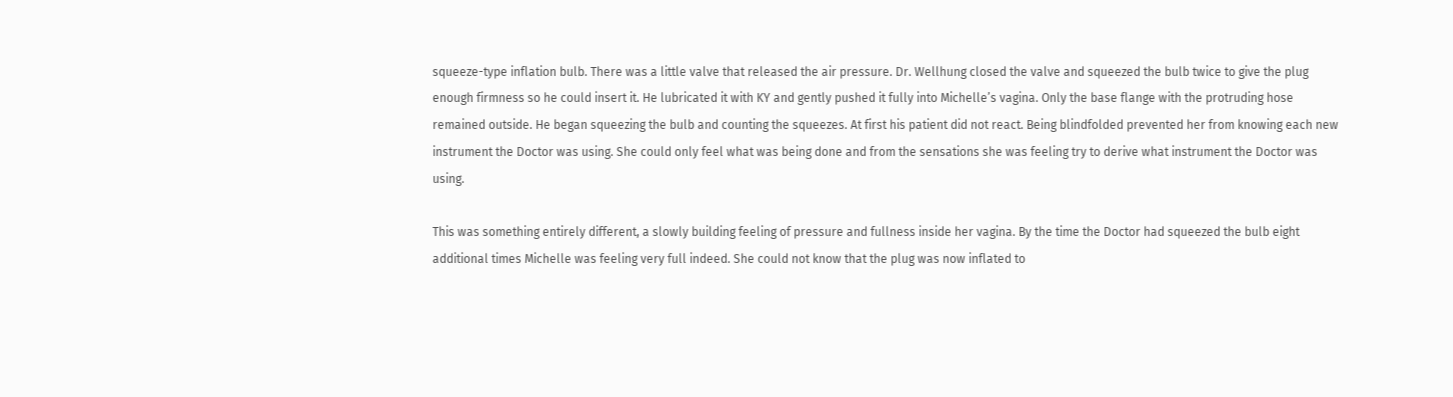squeeze-type inflation bulb. There was a little valve that released the air pressure. Dr. Wellhung closed the valve and squeezed the bulb twice to give the plug enough firmness so he could insert it. He lubricated it with KY and gently pushed it fully into Michelle’s vagina. Only the base flange with the protruding hose remained outside. He began squeezing the bulb and counting the squeezes. At first his patient did not react. Being blindfolded prevented her from knowing each new instrument the Doctor was using. She could only feel what was being done and from the sensations she was feeling try to derive what instrument the Doctor was using.

This was something entirely different, a slowly building feeling of pressure and fullness inside her vagina. By the time the Doctor had squeezed the bulb eight additional times Michelle was feeling very full indeed. She could not know that the plug was now inflated to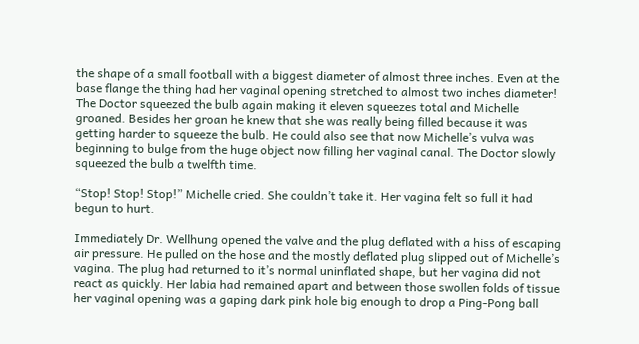the shape of a small football with a biggest diameter of almost three inches. Even at the base flange the thing had her vaginal opening stretched to almost two inches diameter! The Doctor squeezed the bulb again making it eleven squeezes total and Michelle groaned. Besides her groan he knew that she was really being filled because it was getting harder to squeeze the bulb. He could also see that now Michelle’s vulva was beginning to bulge from the huge object now filling her vaginal canal. The Doctor slowly squeezed the bulb a twelfth time.

“Stop! Stop! Stop!” Michelle cried. She couldn’t take it. Her vagina felt so full it had begun to hurt.

Immediately Dr. Wellhung opened the valve and the plug deflated with a hiss of escaping air pressure. He pulled on the hose and the mostly deflated plug slipped out of Michelle’s vagina. The plug had returned to it’s normal uninflated shape, but her vagina did not react as quickly. Her labia had remained apart and between those swollen folds of tissue her vaginal opening was a gaping dark pink hole big enough to drop a Ping-Pong ball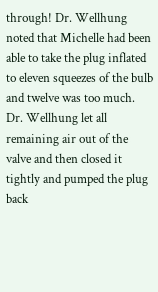through! Dr. Wellhung noted that Michelle had been able to take the plug inflated to eleven squeezes of the bulb and twelve was too much. Dr. Wellhung let all remaining air out of the valve and then closed it tightly and pumped the plug back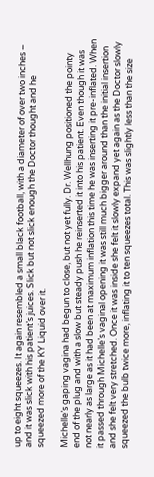up to eight squeezes. It again resembled a small black football, with a diameter of over two inches – and it was slick with his patient’s juices. Slick but not slick enough the Doctor thought and he squeezed more of the KY Liquid over it.

Michelle’s gaping vagina had begun to close, but not yet fully. Dr. Wellhung positioned the pointy end of the plug and with a slow but steady push he reinserted it into his patient. Even though it was not nearly as large as it had been at maximum inflation this time he was inserting it pre-inflated. When it passed through Michelle’s vaginal opening it was still much bigger around than the initial insertion and she felt very stretched. Once it was inside she felt it slowly expand yet again as the Doctor slowly squeezed the bulb twice more, inflating it to ten squeezes total. This was slightly less than the size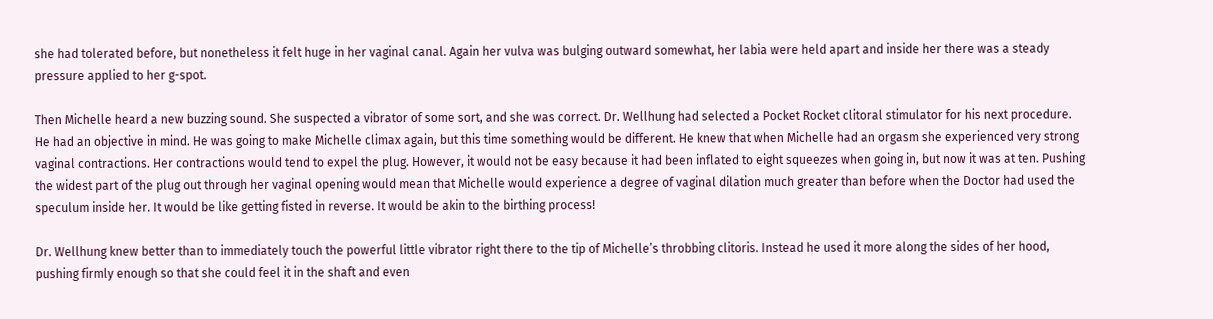she had tolerated before, but nonetheless it felt huge in her vaginal canal. Again her vulva was bulging outward somewhat, her labia were held apart and inside her there was a steady pressure applied to her g-spot.

Then Michelle heard a new buzzing sound. She suspected a vibrator of some sort, and she was correct. Dr. Wellhung had selected a Pocket Rocket clitoral stimulator for his next procedure. He had an objective in mind. He was going to make Michelle climax again, but this time something would be different. He knew that when Michelle had an orgasm she experienced very strong vaginal contractions. Her contractions would tend to expel the plug. However, it would not be easy because it had been inflated to eight squeezes when going in, but now it was at ten. Pushing the widest part of the plug out through her vaginal opening would mean that Michelle would experience a degree of vaginal dilation much greater than before when the Doctor had used the speculum inside her. It would be like getting fisted in reverse. It would be akin to the birthing process!

Dr. Wellhung knew better than to immediately touch the powerful little vibrator right there to the tip of Michelle’s throbbing clitoris. Instead he used it more along the sides of her hood, pushing firmly enough so that she could feel it in the shaft and even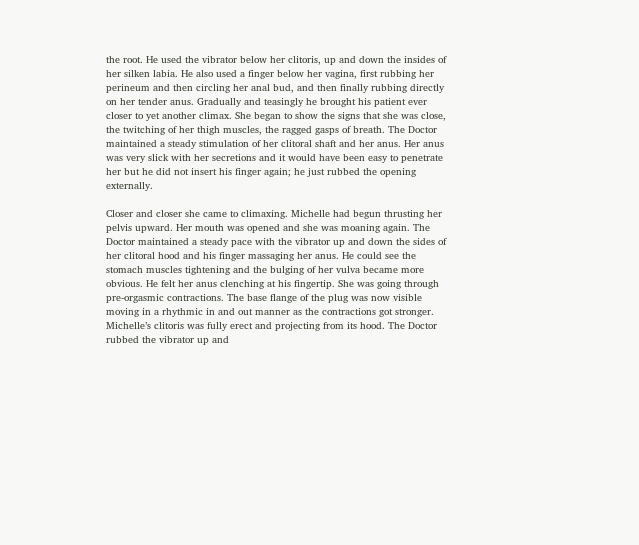the root. He used the vibrator below her clitoris, up and down the insides of her silken labia. He also used a finger below her vagina, first rubbing her perineum and then circling her anal bud, and then finally rubbing directly on her tender anus. Gradually and teasingly he brought his patient ever closer to yet another climax. She began to show the signs that she was close, the twitching of her thigh muscles, the ragged gasps of breath. The Doctor maintained a steady stimulation of her clitoral shaft and her anus. Her anus was very slick with her secretions and it would have been easy to penetrate her but he did not insert his finger again; he just rubbed the opening externally.

Closer and closer she came to climaxing. Michelle had begun thrusting her pelvis upward. Her mouth was opened and she was moaning again. The Doctor maintained a steady pace with the vibrator up and down the sides of her clitoral hood and his finger massaging her anus. He could see the stomach muscles tightening and the bulging of her vulva became more obvious. He felt her anus clenching at his fingertip. She was going through pre-orgasmic contractions. The base flange of the plug was now visible moving in a rhythmic in and out manner as the contractions got stronger. Michelle’s clitoris was fully erect and projecting from its hood. The Doctor rubbed the vibrator up and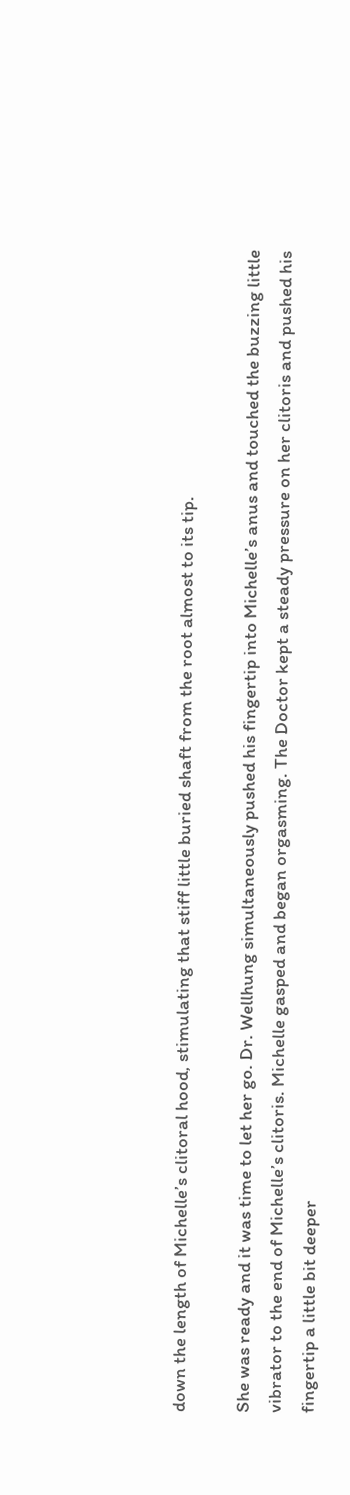down the length of Michelle’s clitoral hood, stimulating that stiff little buried shaft from the root almost to its tip.

She was ready and it was time to let her go. Dr. Wellhung simultaneously pushed his fingertip into Michelle’s anus and touched the buzzing little vibrator to the end of Michelle’s clitoris. Michelle gasped and began orgasming. The Doctor kept a steady pressure on her clitoris and pushed his fingertip a little bit deeper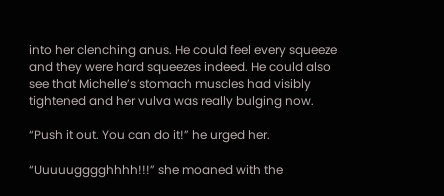into her clenching anus. He could feel every squeeze and they were hard squeezes indeed. He could also see that Michelle’s stomach muscles had visibly tightened and her vulva was really bulging now.

“Push it out. You can do it!” he urged her.

“Uuuuugggghhhh!!!” she moaned with the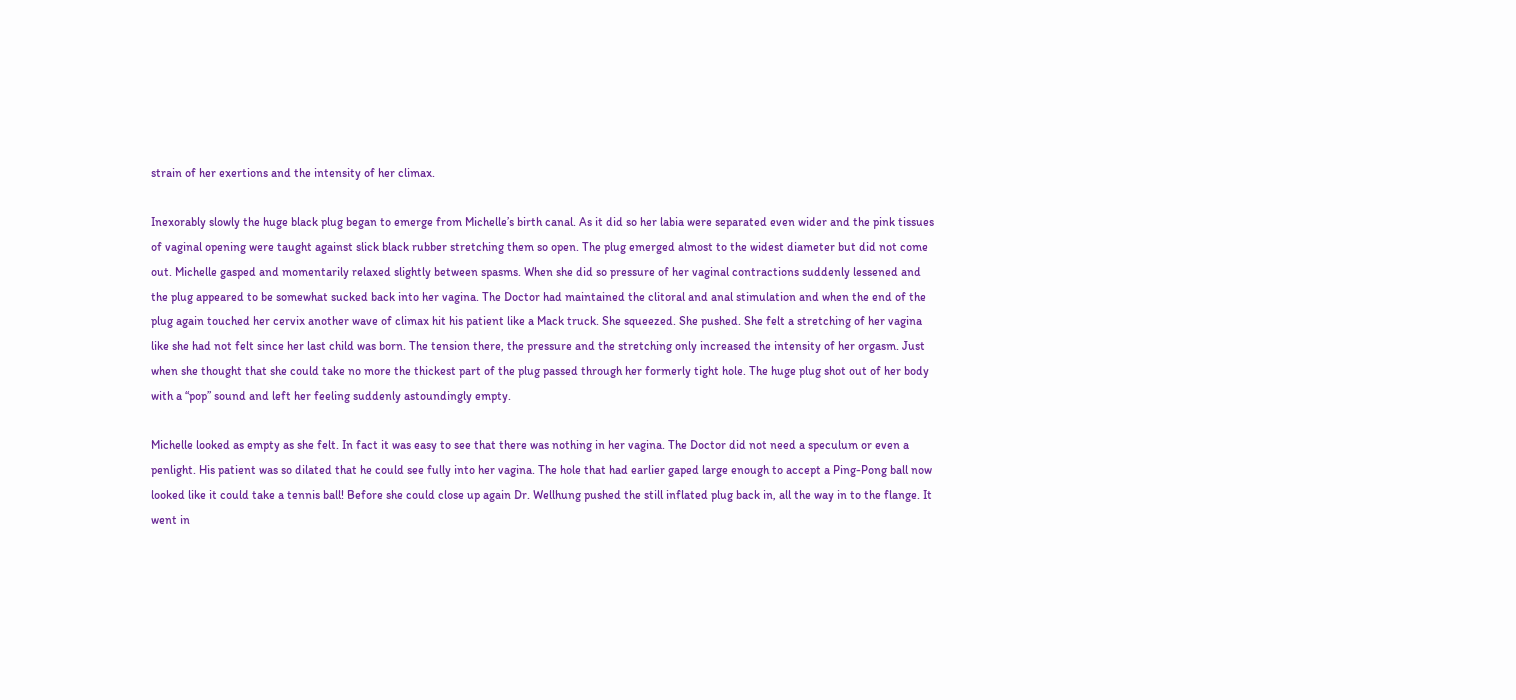strain of her exertions and the intensity of her climax.

Inexorably slowly the huge black plug began to emerge from Michelle’s birth canal. As it did so her labia were separated even wider and the pink tissues of vaginal opening were taught against slick black rubber stretching them so open. The plug emerged almost to the widest diameter but did not come out. Michelle gasped and momentarily relaxed slightly between spasms. When she did so pressure of her vaginal contractions suddenly lessened and the plug appeared to be somewhat sucked back into her vagina. The Doctor had maintained the clitoral and anal stimulation and when the end of the plug again touched her cervix another wave of climax hit his patient like a Mack truck. She squeezed. She pushed. She felt a stretching of her vagina like she had not felt since her last child was born. The tension there, the pressure and the stretching only increased the intensity of her orgasm. Just when she thought that she could take no more the thickest part of the plug passed through her formerly tight hole. The huge plug shot out of her body with a “pop” sound and left her feeling suddenly astoundingly empty.

Michelle looked as empty as she felt. In fact it was easy to see that there was nothing in her vagina. The Doctor did not need a speculum or even a penlight. His patient was so dilated that he could see fully into her vagina. The hole that had earlier gaped large enough to accept a Ping-Pong ball now looked like it could take a tennis ball! Before she could close up again Dr. Wellhung pushed the still inflated plug back in, all the way in to the flange. It went in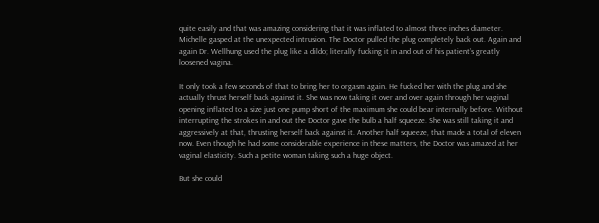quite easily and that was amazing considering that it was inflated to almost three inches diameter. Michelle gasped at the unexpected intrusion. The Doctor pulled the plug completely back out. Again and again Dr. Wellhung used the plug like a dildo; literally fucking it in and out of his patient’s greatly loosened vagina.

It only took a few seconds of that to bring her to orgasm again. He fucked her with the plug and she actually thrust herself back against it. She was now taking it over and over again through her vaginal opening inflated to a size just one pump short of the maximum she could bear internally before. Without interrupting the strokes in and out the Doctor gave the bulb a half squeeze. She was still taking it and aggressively at that, thrusting herself back against it. Another half squeeze, that made a total of eleven now. Even though he had some considerable experience in these matters, the Doctor was amazed at her vaginal elasticity. Such a petite woman taking such a huge object.

But she could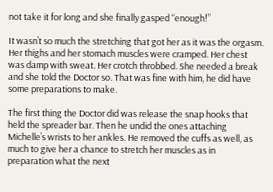not take it for long and she finally gasped “enough!”

It wasn’t so much the stretching that got her as it was the orgasm. Her thighs and her stomach muscles were cramped. Her chest was damp with sweat. Her crotch throbbed. She needed a break and she told the Doctor so. That was fine with him, he did have some preparations to make.

The first thing the Doctor did was release the snap hooks that held the spreader bar. Then he undid the ones attaching Michelle’s wrists to her ankles. He removed the cuffs as well, as much to give her a chance to stretch her muscles as in preparation what the next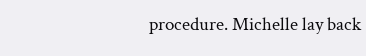procedure. Michelle lay back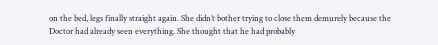on the bed, legs finally straight again. She didn’t bother trying to close them demurely because the Doctor had already seen everything. She thought that he had probably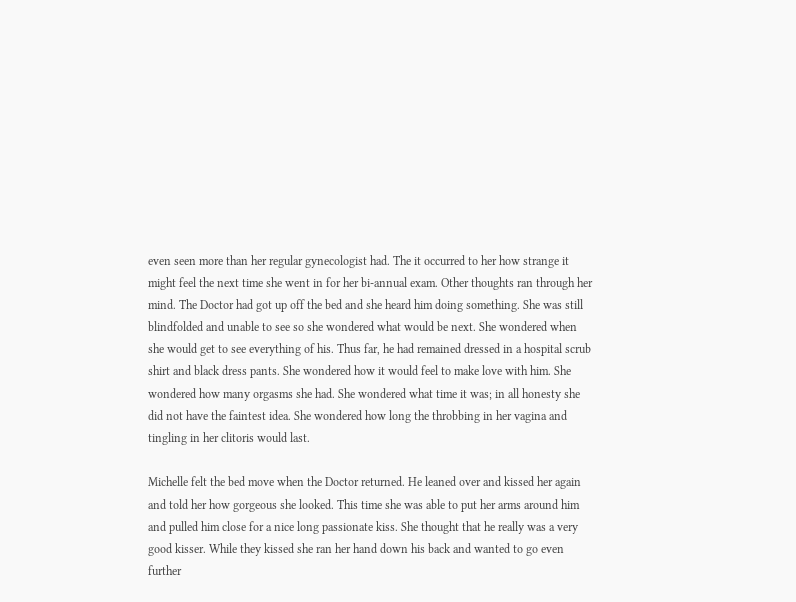even seen more than her regular gynecologist had. The it occurred to her how strange it might feel the next time she went in for her bi-annual exam. Other thoughts ran through her mind. The Doctor had got up off the bed and she heard him doing something. She was still blindfolded and unable to see so she wondered what would be next. She wondered when she would get to see everything of his. Thus far, he had remained dressed in a hospital scrub shirt and black dress pants. She wondered how it would feel to make love with him. She wondered how many orgasms she had. She wondered what time it was; in all honesty she did not have the faintest idea. She wondered how long the throbbing in her vagina and tingling in her clitoris would last.

Michelle felt the bed move when the Doctor returned. He leaned over and kissed her again and told her how gorgeous she looked. This time she was able to put her arms around him and pulled him close for a nice long passionate kiss. She thought that he really was a very good kisser. While they kissed she ran her hand down his back and wanted to go even further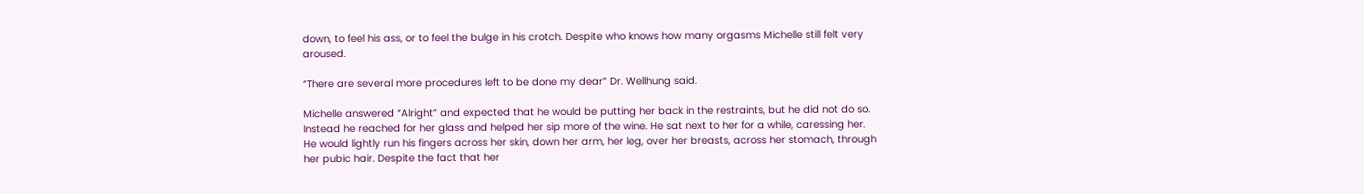down, to feel his ass, or to feel the bulge in his crotch. Despite who knows how many orgasms Michelle still felt very aroused.

“There are several more procedures left to be done my dear” Dr. Wellhung said.

Michelle answered “Alright” and expected that he would be putting her back in the restraints, but he did not do so. Instead he reached for her glass and helped her sip more of the wine. He sat next to her for a while, caressing her. He would lightly run his fingers across her skin, down her arm, her leg, over her breasts, across her stomach, through her pubic hair. Despite the fact that her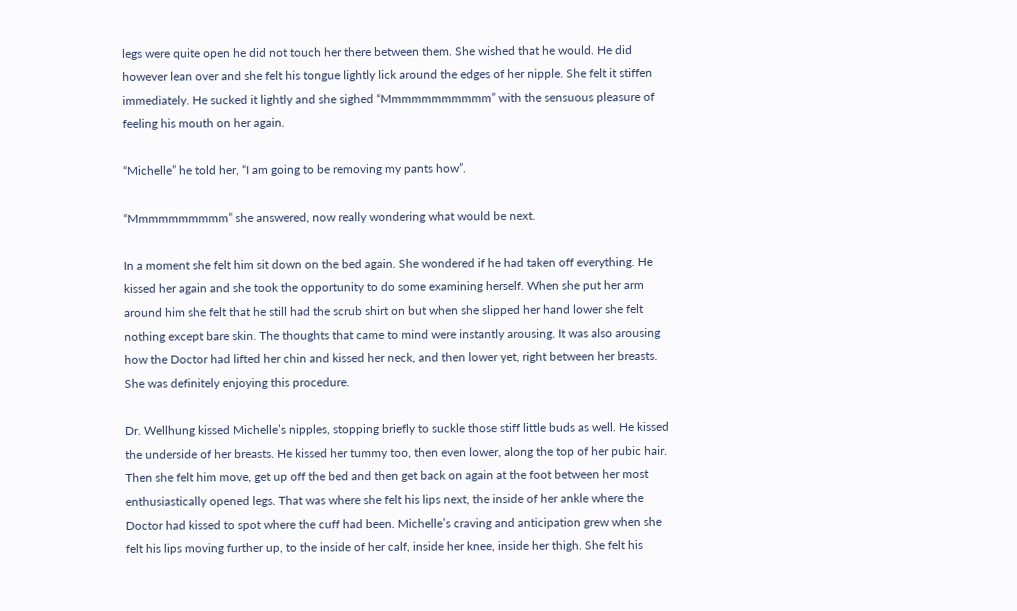legs were quite open he did not touch her there between them. She wished that he would. He did however lean over and she felt his tongue lightly lick around the edges of her nipple. She felt it stiffen immediately. He sucked it lightly and she sighed “Mmmmmmmmmmm” with the sensuous pleasure of feeling his mouth on her again.

“Michelle” he told her, “I am going to be removing my pants how”.

“Mmmmmmmmmm” she answered, now really wondering what would be next.

In a moment she felt him sit down on the bed again. She wondered if he had taken off everything. He kissed her again and she took the opportunity to do some examining herself. When she put her arm around him she felt that he still had the scrub shirt on but when she slipped her hand lower she felt nothing except bare skin. The thoughts that came to mind were instantly arousing. It was also arousing how the Doctor had lifted her chin and kissed her neck, and then lower yet, right between her breasts. She was definitely enjoying this procedure.

Dr. Wellhung kissed Michelle’s nipples, stopping briefly to suckle those stiff little buds as well. He kissed the underside of her breasts. He kissed her tummy too, then even lower, along the top of her pubic hair. Then she felt him move, get up off the bed and then get back on again at the foot between her most enthusiastically opened legs. That was where she felt his lips next, the inside of her ankle where the Doctor had kissed to spot where the cuff had been. Michelle’s craving and anticipation grew when she felt his lips moving further up, to the inside of her calf, inside her knee, inside her thigh. She felt his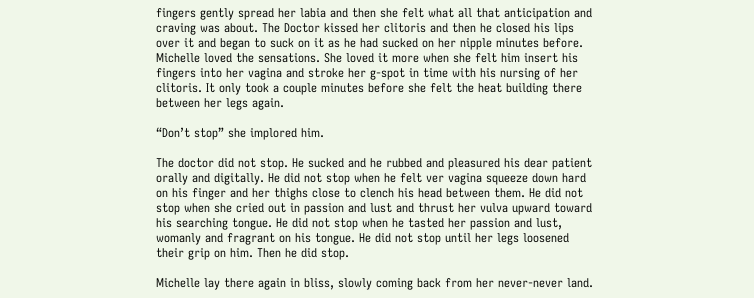fingers gently spread her labia and then she felt what all that anticipation and craving was about. The Doctor kissed her clitoris and then he closed his lips over it and began to suck on it as he had sucked on her nipple minutes before. Michelle loved the sensations. She loved it more when she felt him insert his fingers into her vagina and stroke her g-spot in time with his nursing of her clitoris. It only took a couple minutes before she felt the heat building there between her legs again.

“Don’t stop” she implored him.

The doctor did not stop. He sucked and he rubbed and pleasured his dear patient orally and digitally. He did not stop when he felt ver vagina squeeze down hard on his finger and her thighs close to clench his head between them. He did not stop when she cried out in passion and lust and thrust her vulva upward toward his searching tongue. He did not stop when he tasted her passion and lust, womanly and fragrant on his tongue. He did not stop until her legs loosened their grip on him. Then he did stop.

Michelle lay there again in bliss, slowly coming back from her never-never land.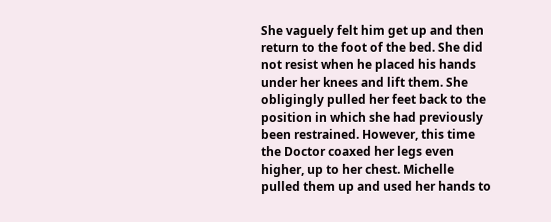She vaguely felt him get up and then return to the foot of the bed. She did not resist when he placed his hands under her knees and lift them. She obligingly pulled her feet back to the position in which she had previously been restrained. However, this time the Doctor coaxed her legs even higher, up to her chest. Michelle pulled them up and used her hands to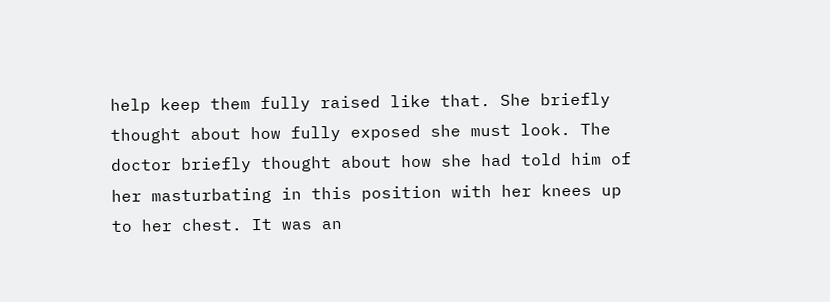help keep them fully raised like that. She briefly thought about how fully exposed she must look. The doctor briefly thought about how she had told him of her masturbating in this position with her knees up to her chest. It was an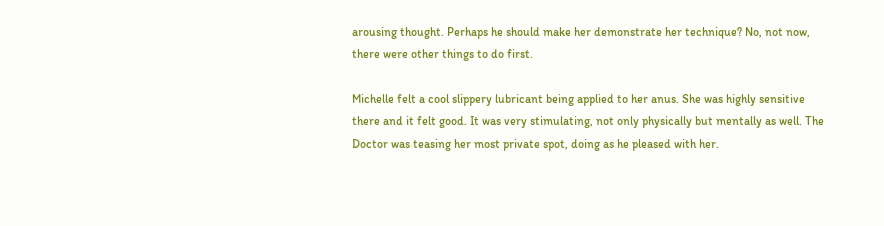arousing thought. Perhaps he should make her demonstrate her technique? No, not now, there were other things to do first.

Michelle felt a cool slippery lubricant being applied to her anus. She was highly sensitive there and it felt good. It was very stimulating, not only physically but mentally as well. The Doctor was teasing her most private spot, doing as he pleased with her.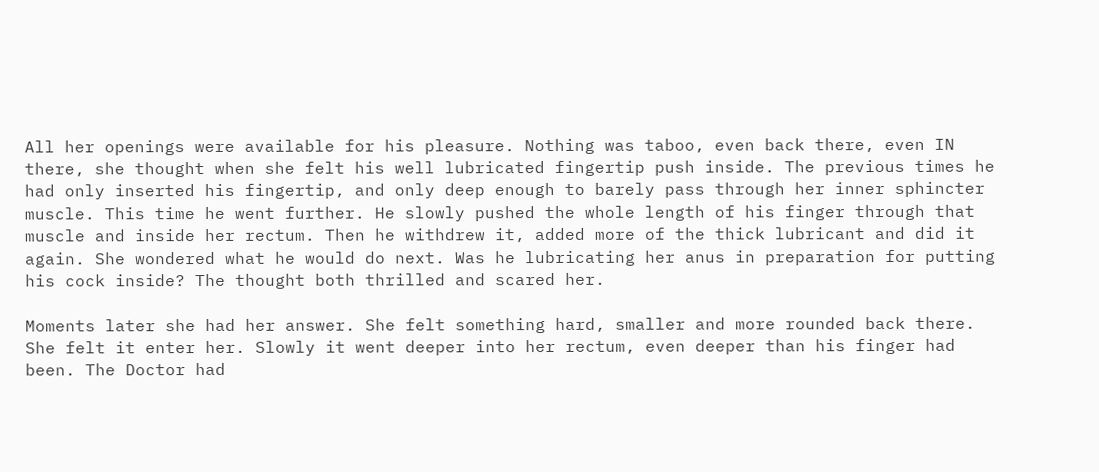All her openings were available for his pleasure. Nothing was taboo, even back there, even IN there, she thought when she felt his well lubricated fingertip push inside. The previous times he had only inserted his fingertip, and only deep enough to barely pass through her inner sphincter muscle. This time he went further. He slowly pushed the whole length of his finger through that muscle and inside her rectum. Then he withdrew it, added more of the thick lubricant and did it again. She wondered what he would do next. Was he lubricating her anus in preparation for putting his cock inside? The thought both thrilled and scared her.

Moments later she had her answer. She felt something hard, smaller and more rounded back there. She felt it enter her. Slowly it went deeper into her rectum, even deeper than his finger had been. The Doctor had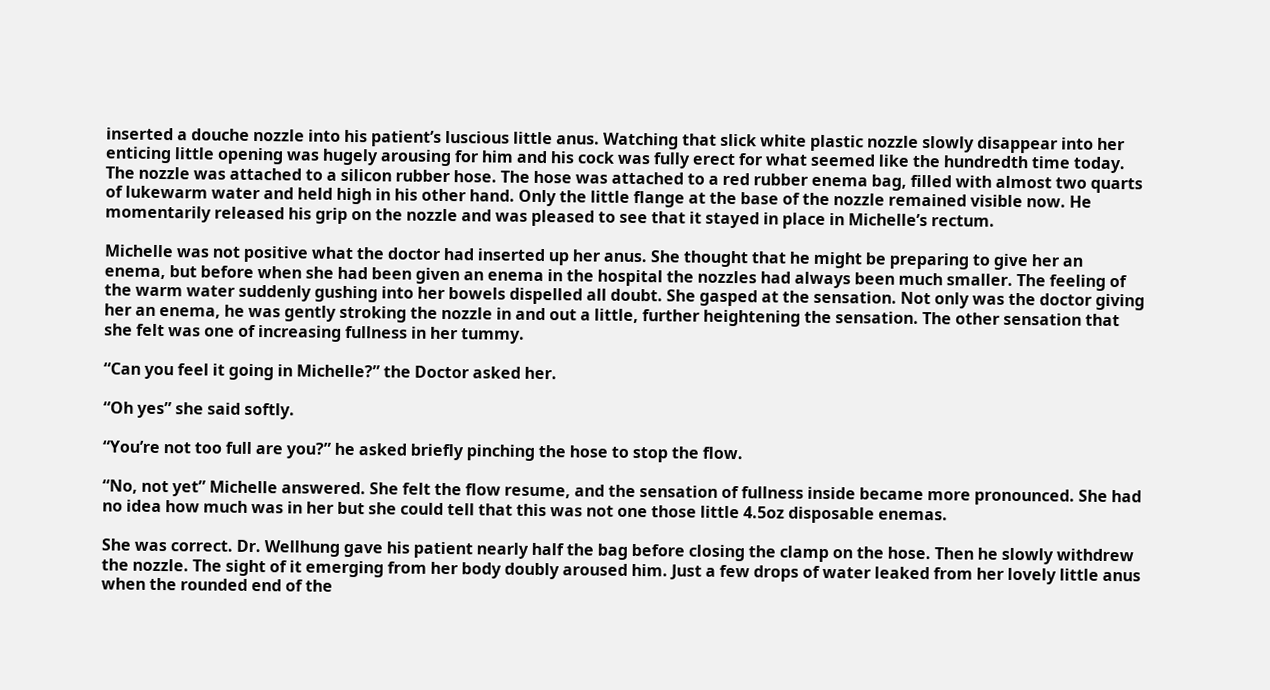inserted a douche nozzle into his patient’s luscious little anus. Watching that slick white plastic nozzle slowly disappear into her enticing little opening was hugely arousing for him and his cock was fully erect for what seemed like the hundredth time today. The nozzle was attached to a silicon rubber hose. The hose was attached to a red rubber enema bag, filled with almost two quarts of lukewarm water and held high in his other hand. Only the little flange at the base of the nozzle remained visible now. He momentarily released his grip on the nozzle and was pleased to see that it stayed in place in Michelle’s rectum.

Michelle was not positive what the doctor had inserted up her anus. She thought that he might be preparing to give her an enema, but before when she had been given an enema in the hospital the nozzles had always been much smaller. The feeling of the warm water suddenly gushing into her bowels dispelled all doubt. She gasped at the sensation. Not only was the doctor giving her an enema, he was gently stroking the nozzle in and out a little, further heightening the sensation. The other sensation that she felt was one of increasing fullness in her tummy.

“Can you feel it going in Michelle?” the Doctor asked her.

“Oh yes” she said softly.

“You’re not too full are you?” he asked briefly pinching the hose to stop the flow.

“No, not yet” Michelle answered. She felt the flow resume, and the sensation of fullness inside became more pronounced. She had no idea how much was in her but she could tell that this was not one those little 4.5oz disposable enemas.

She was correct. Dr. Wellhung gave his patient nearly half the bag before closing the clamp on the hose. Then he slowly withdrew the nozzle. The sight of it emerging from her body doubly aroused him. Just a few drops of water leaked from her lovely little anus when the rounded end of the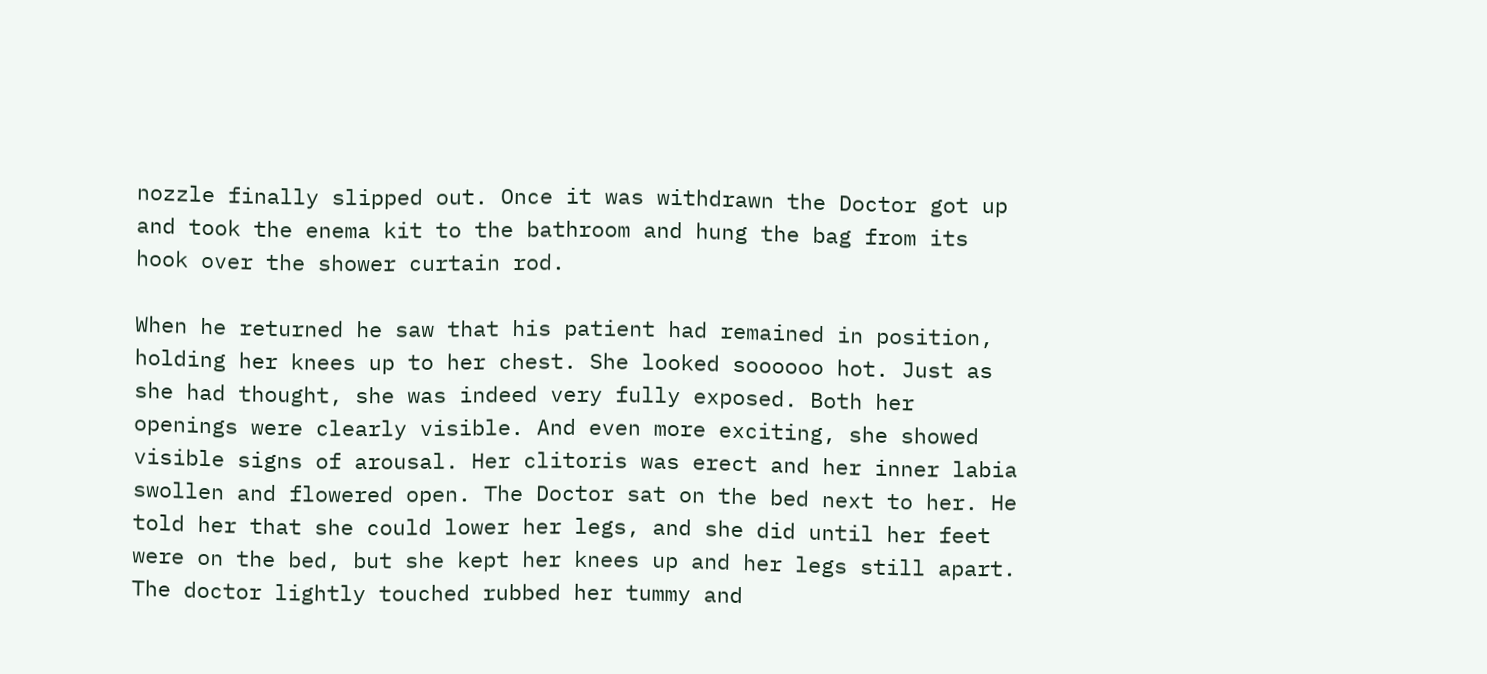nozzle finally slipped out. Once it was withdrawn the Doctor got up and took the enema kit to the bathroom and hung the bag from its hook over the shower curtain rod.

When he returned he saw that his patient had remained in position, holding her knees up to her chest. She looked soooooo hot. Just as she had thought, she was indeed very fully exposed. Both her openings were clearly visible. And even more exciting, she showed visible signs of arousal. Her clitoris was erect and her inner labia swollen and flowered open. The Doctor sat on the bed next to her. He told her that she could lower her legs, and she did until her feet were on the bed, but she kept her knees up and her legs still apart. The doctor lightly touched rubbed her tummy and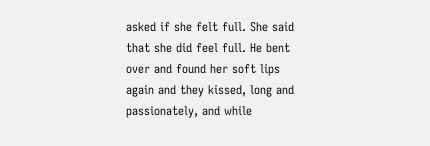asked if she felt full. She said that she did feel full. He bent over and found her soft lips again and they kissed, long and passionately, and while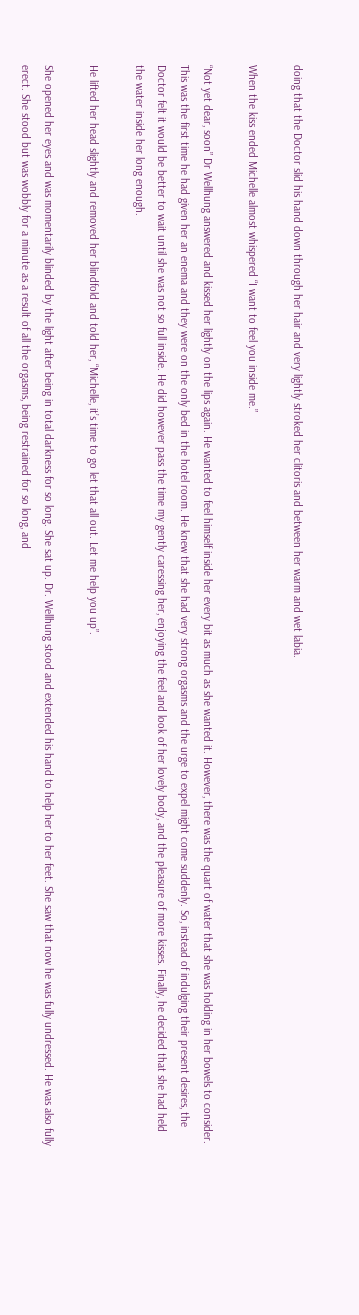doing that the Doctor slid his hand down through her hair and very lightly stroked her clitoris and between her warm and wet labia.

When the kiss ended Michelle almost whispered “I want to feel you inside me.”

“Not yet dear, soon” Dr Wellhung answered and kissed her lightly on the lips again. He wanted to feel himself inside her every bit as much as she wanted it. However, there was the quart of water that she was holding in her bowels to consider. This was the first time he had given her an enema and they were on the only bed in the hotel room. He knew that she had very strong orgasms and the urge to expel might come suddenly. So, instead of indulging their present desires, the Doctor felt it would be better to wait until she was not so full inside. He did however pass the time my gently caressing her, enjoying the feel and look of her lovely body, and the pleasure of more kisses. Finally, he decided that she had held the water inside her long enough.

He lifted her head slightly and removed her blindfold and told her, “Michelle, it’s time to go let that all out. Let me help you up”.

She opened her eyes and was momentarily blinded by the light after being in total darkness for so long. She sat up. Dr. Wellhung stood and extended his hand to help her to her feet. She saw that now he was fully undressed. He was also fully erect. She stood but was wobbly for a minute as a result of all the orgasms, being restrained for so long, and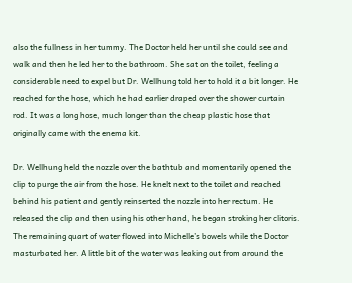also the fullness in her tummy. The Doctor held her until she could see and walk and then he led her to the bathroom. She sat on the toilet, feeling a considerable need to expel but Dr. Wellhung told her to hold it a bit longer. He reached for the hose, which he had earlier draped over the shower curtain rod. It was a long hose, much longer than the cheap plastic hose that originally came with the enema kit.

Dr. Wellhung held the nozzle over the bathtub and momentarily opened the clip to purge the air from the hose. He knelt next to the toilet and reached behind his patient and gently reinserted the nozzle into her rectum. He released the clip and then using his other hand, he began stroking her clitoris. The remaining quart of water flowed into Michelle’s bowels while the Doctor masturbated her. A little bit of the water was leaking out from around the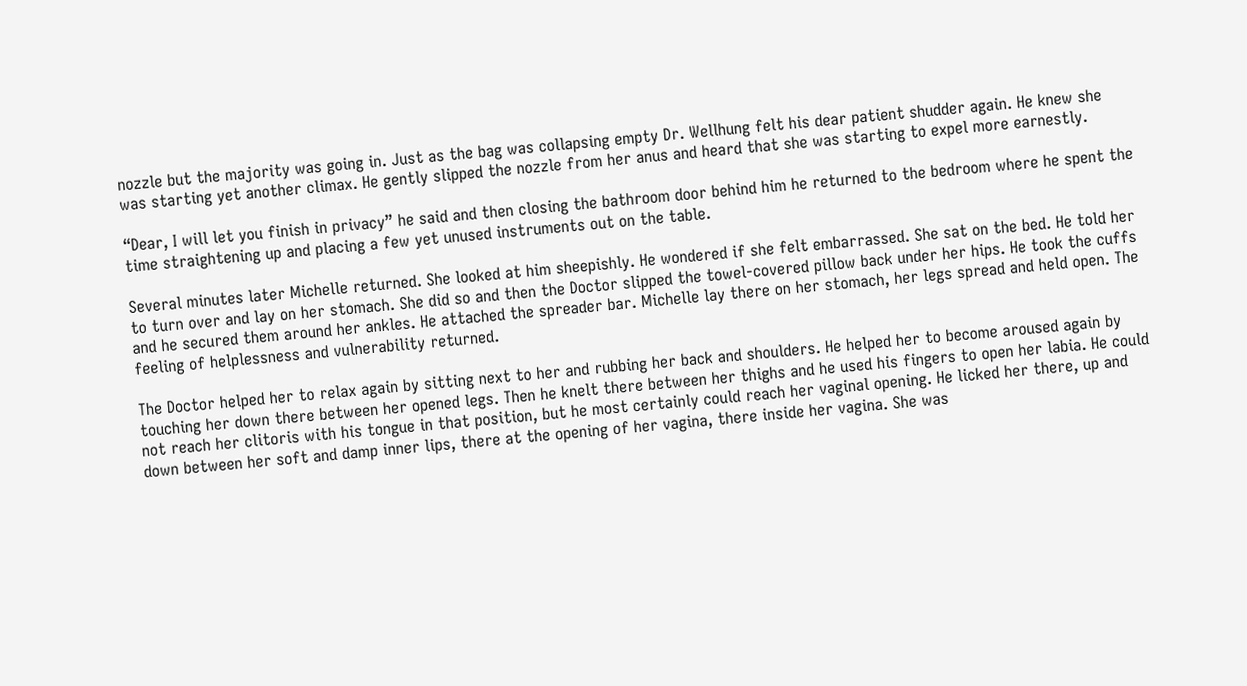nozzle but the majority was going in. Just as the bag was collapsing empty Dr. Wellhung felt his dear patient shudder again. He knew she was starting yet another climax. He gently slipped the nozzle from her anus and heard that she was starting to expel more earnestly.

“Dear, I will let you finish in privacy” he said and then closing the bathroom door behind him he returned to the bedroom where he spent the time straightening up and placing a few yet unused instruments out on the table.

Several minutes later Michelle returned. She looked at him sheepishly. He wondered if she felt embarrassed. She sat on the bed. He told her to turn over and lay on her stomach. She did so and then the Doctor slipped the towel-covered pillow back under her hips. He took the cuffs and he secured them around her ankles. He attached the spreader bar. Michelle lay there on her stomach, her legs spread and held open. The feeling of helplessness and vulnerability returned.

The Doctor helped her to relax again by sitting next to her and rubbing her back and shoulders. He helped her to become aroused again by touching her down there between her opened legs. Then he knelt there between her thighs and he used his fingers to open her labia. He could not reach her clitoris with his tongue in that position, but he most certainly could reach her vaginal opening. He licked her there, up and down between her soft and damp inner lips, there at the opening of her vagina, there inside her vagina. She was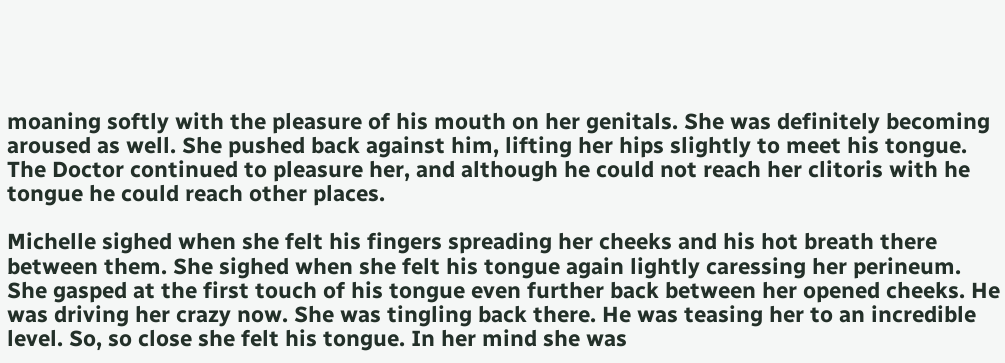moaning softly with the pleasure of his mouth on her genitals. She was definitely becoming aroused as well. She pushed back against him, lifting her hips slightly to meet his tongue. The Doctor continued to pleasure her, and although he could not reach her clitoris with he tongue he could reach other places.

Michelle sighed when she felt his fingers spreading her cheeks and his hot breath there between them. She sighed when she felt his tongue again lightly caressing her perineum. She gasped at the first touch of his tongue even further back between her opened cheeks. He was driving her crazy now. She was tingling back there. He was teasing her to an incredible level. So, so close she felt his tongue. In her mind she was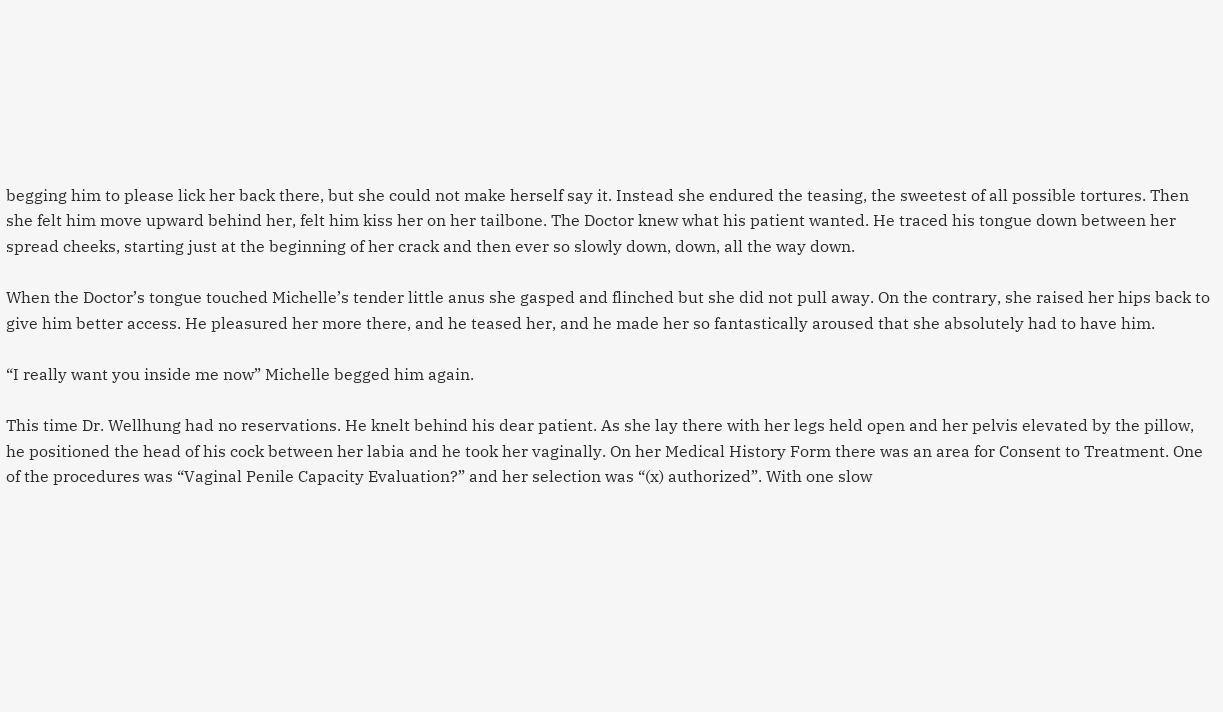begging him to please lick her back there, but she could not make herself say it. Instead she endured the teasing, the sweetest of all possible tortures. Then she felt him move upward behind her, felt him kiss her on her tailbone. The Doctor knew what his patient wanted. He traced his tongue down between her spread cheeks, starting just at the beginning of her crack and then ever so slowly down, down, all the way down.

When the Doctor’s tongue touched Michelle’s tender little anus she gasped and flinched but she did not pull away. On the contrary, she raised her hips back to give him better access. He pleasured her more there, and he teased her, and he made her so fantastically aroused that she absolutely had to have him.

“I really want you inside me now” Michelle begged him again.

This time Dr. Wellhung had no reservations. He knelt behind his dear patient. As she lay there with her legs held open and her pelvis elevated by the pillow, he positioned the head of his cock between her labia and he took her vaginally. On her Medical History Form there was an area for Consent to Treatment. One of the procedures was “Vaginal Penile Capacity Evaluation?” and her selection was “(x) authorized”. With one slow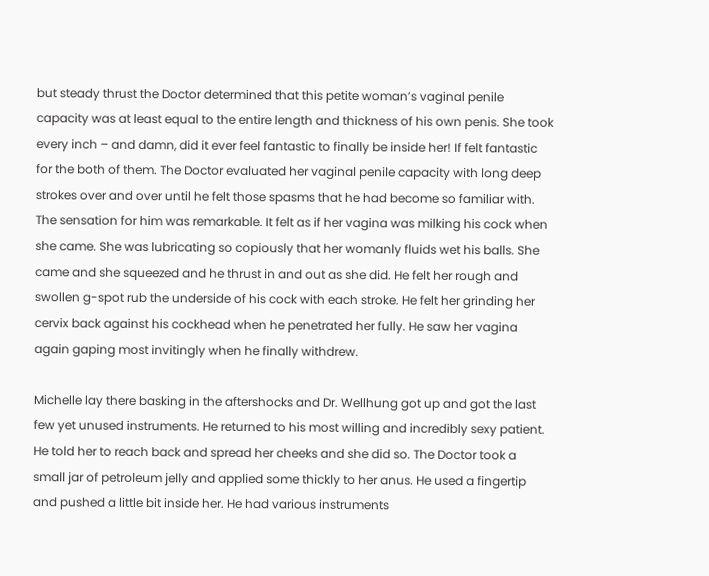but steady thrust the Doctor determined that this petite woman’s vaginal penile capacity was at least equal to the entire length and thickness of his own penis. She took every inch – and damn, did it ever feel fantastic to finally be inside her! If felt fantastic for the both of them. The Doctor evaluated her vaginal penile capacity with long deep strokes over and over until he felt those spasms that he had become so familiar with. The sensation for him was remarkable. It felt as if her vagina was milking his cock when she came. She was lubricating so copiously that her womanly fluids wet his balls. She came and she squeezed and he thrust in and out as she did. He felt her rough and swollen g-spot rub the underside of his cock with each stroke. He felt her grinding her cervix back against his cockhead when he penetrated her fully. He saw her vagina again gaping most invitingly when he finally withdrew.

Michelle lay there basking in the aftershocks and Dr. Wellhung got up and got the last few yet unused instruments. He returned to his most willing and incredibly sexy patient. He told her to reach back and spread her cheeks and she did so. The Doctor took a small jar of petroleum jelly and applied some thickly to her anus. He used a fingertip and pushed a little bit inside her. He had various instruments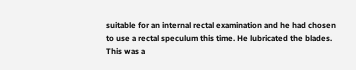suitable for an internal rectal examination and he had chosen to use a rectal speculum this time. He lubricated the blades. This was a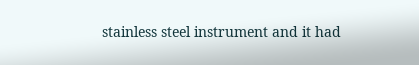stainless steel instrument and it had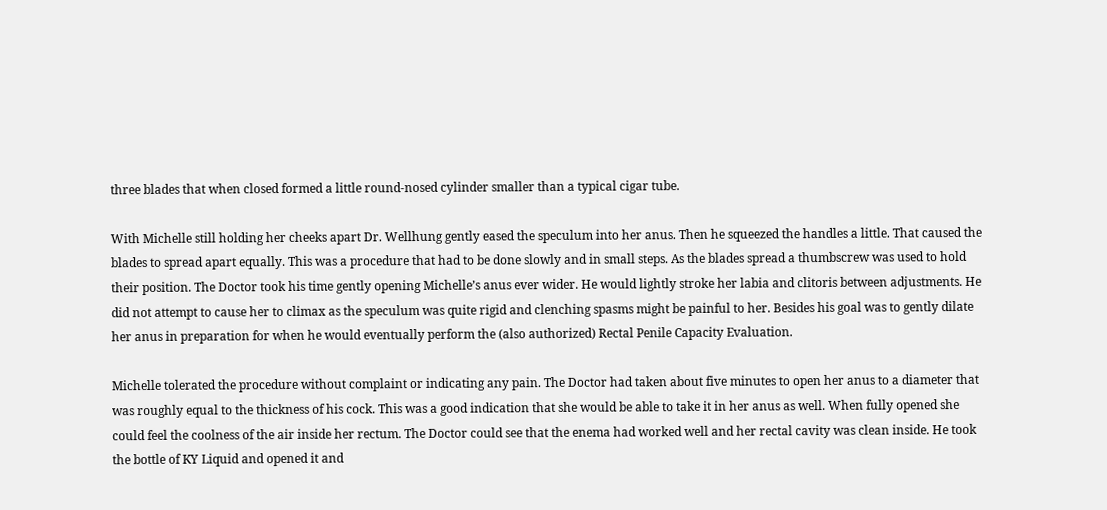three blades that when closed formed a little round-nosed cylinder smaller than a typical cigar tube.

With Michelle still holding her cheeks apart Dr. Wellhung gently eased the speculum into her anus. Then he squeezed the handles a little. That caused the blades to spread apart equally. This was a procedure that had to be done slowly and in small steps. As the blades spread a thumbscrew was used to hold their position. The Doctor took his time gently opening Michelle’s anus ever wider. He would lightly stroke her labia and clitoris between adjustments. He did not attempt to cause her to climax as the speculum was quite rigid and clenching spasms might be painful to her. Besides his goal was to gently dilate her anus in preparation for when he would eventually perform the (also authorized) Rectal Penile Capacity Evaluation.

Michelle tolerated the procedure without complaint or indicating any pain. The Doctor had taken about five minutes to open her anus to a diameter that was roughly equal to the thickness of his cock. This was a good indication that she would be able to take it in her anus as well. When fully opened she could feel the coolness of the air inside her rectum. The Doctor could see that the enema had worked well and her rectal cavity was clean inside. He took the bottle of KY Liquid and opened it and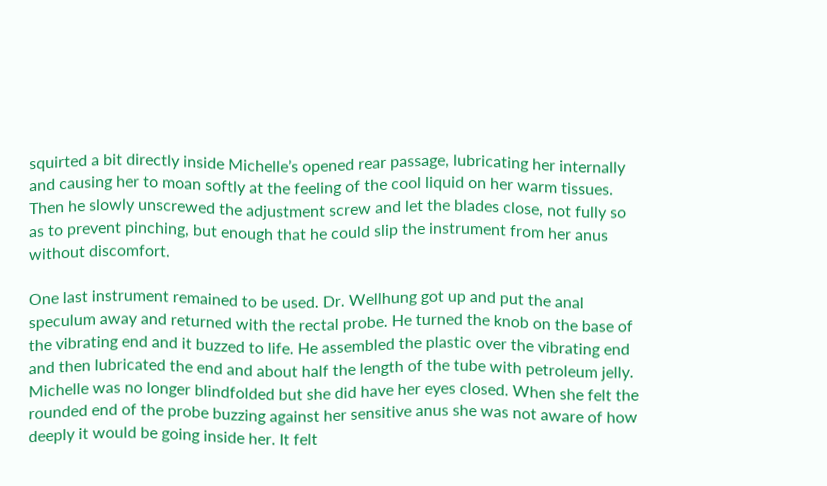squirted a bit directly inside Michelle’s opened rear passage, lubricating her internally and causing her to moan softly at the feeling of the cool liquid on her warm tissues. Then he slowly unscrewed the adjustment screw and let the blades close, not fully so as to prevent pinching, but enough that he could slip the instrument from her anus without discomfort.

One last instrument remained to be used. Dr. Wellhung got up and put the anal speculum away and returned with the rectal probe. He turned the knob on the base of the vibrating end and it buzzed to life. He assembled the plastic over the vibrating end and then lubricated the end and about half the length of the tube with petroleum jelly. Michelle was no longer blindfolded but she did have her eyes closed. When she felt the rounded end of the probe buzzing against her sensitive anus she was not aware of how deeply it would be going inside her. It felt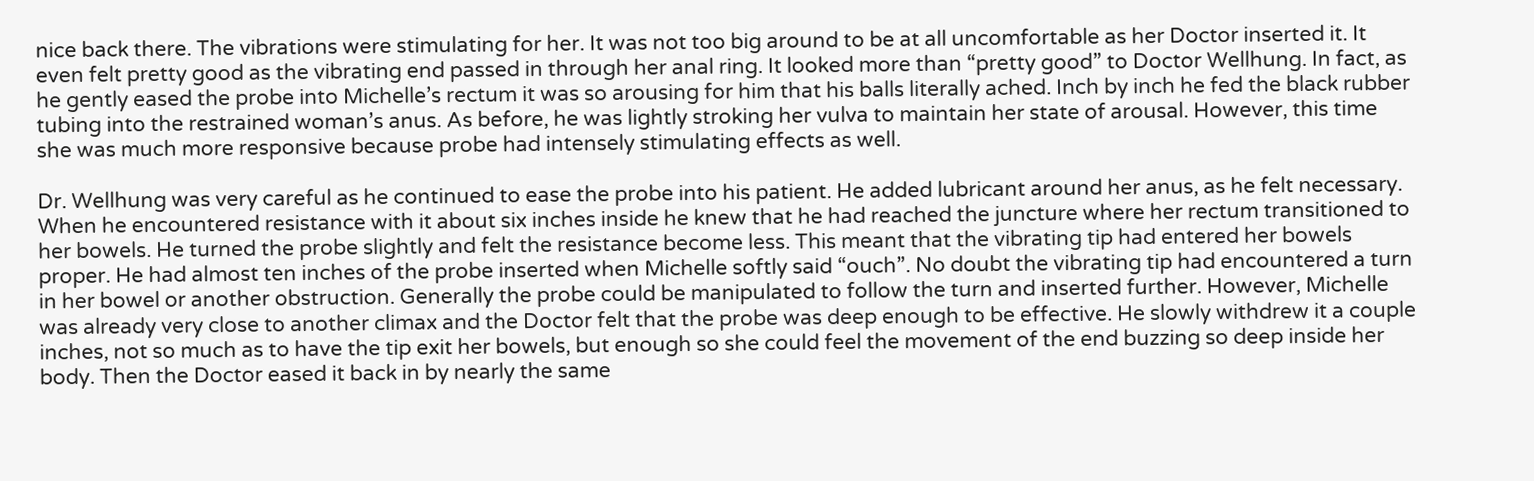nice back there. The vibrations were stimulating for her. It was not too big around to be at all uncomfortable as her Doctor inserted it. It even felt pretty good as the vibrating end passed in through her anal ring. It looked more than “pretty good” to Doctor Wellhung. In fact, as he gently eased the probe into Michelle’s rectum it was so arousing for him that his balls literally ached. Inch by inch he fed the black rubber tubing into the restrained woman’s anus. As before, he was lightly stroking her vulva to maintain her state of arousal. However, this time she was much more responsive because probe had intensely stimulating effects as well.

Dr. Wellhung was very careful as he continued to ease the probe into his patient. He added lubricant around her anus, as he felt necessary. When he encountered resistance with it about six inches inside he knew that he had reached the juncture where her rectum transitioned to her bowels. He turned the probe slightly and felt the resistance become less. This meant that the vibrating tip had entered her bowels proper. He had almost ten inches of the probe inserted when Michelle softly said “ouch”. No doubt the vibrating tip had encountered a turn in her bowel or another obstruction. Generally the probe could be manipulated to follow the turn and inserted further. However, Michelle was already very close to another climax and the Doctor felt that the probe was deep enough to be effective. He slowly withdrew it a couple inches, not so much as to have the tip exit her bowels, but enough so she could feel the movement of the end buzzing so deep inside her body. Then the Doctor eased it back in by nearly the same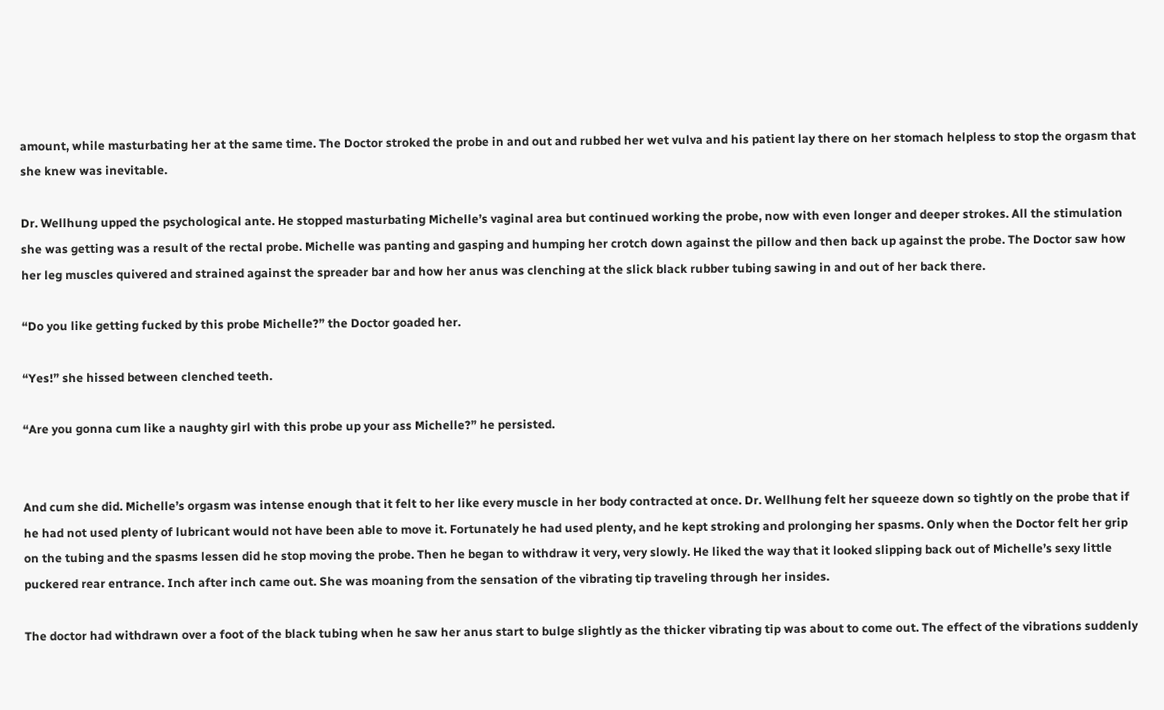amount, while masturbating her at the same time. The Doctor stroked the probe in and out and rubbed her wet vulva and his patient lay there on her stomach helpless to stop the orgasm that she knew was inevitable.

Dr. Wellhung upped the psychological ante. He stopped masturbating Michelle’s vaginal area but continued working the probe, now with even longer and deeper strokes. All the stimulation she was getting was a result of the rectal probe. Michelle was panting and gasping and humping her crotch down against the pillow and then back up against the probe. The Doctor saw how her leg muscles quivered and strained against the spreader bar and how her anus was clenching at the slick black rubber tubing sawing in and out of her back there.

“Do you like getting fucked by this probe Michelle?” the Doctor goaded her.

“Yes!” she hissed between clenched teeth.

“Are you gonna cum like a naughty girl with this probe up your ass Michelle?” he persisted.


And cum she did. Michelle’s orgasm was intense enough that it felt to her like every muscle in her body contracted at once. Dr. Wellhung felt her squeeze down so tightly on the probe that if he had not used plenty of lubricant would not have been able to move it. Fortunately he had used plenty, and he kept stroking and prolonging her spasms. Only when the Doctor felt her grip on the tubing and the spasms lessen did he stop moving the probe. Then he began to withdraw it very, very slowly. He liked the way that it looked slipping back out of Michelle’s sexy little puckered rear entrance. Inch after inch came out. She was moaning from the sensation of the vibrating tip traveling through her insides.

The doctor had withdrawn over a foot of the black tubing when he saw her anus start to bulge slightly as the thicker vibrating tip was about to come out. The effect of the vibrations suddenly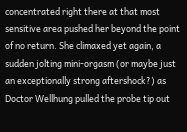concentrated right there at that most sensitive area pushed her beyond the point of no return. She climaxed yet again, a sudden jolting mini-orgasm (or maybe just an exceptionally strong aftershock?) as Doctor Wellhung pulled the probe tip out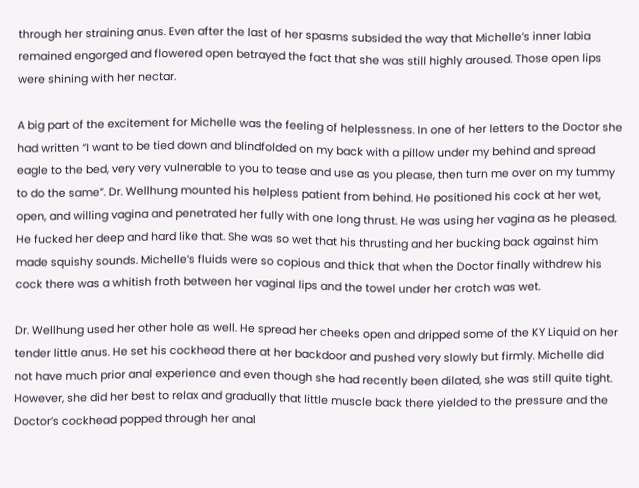through her straining anus. Even after the last of her spasms subsided the way that Michelle’s inner labia remained engorged and flowered open betrayed the fact that she was still highly aroused. Those open lips were shining with her nectar.

A big part of the excitement for Michelle was the feeling of helplessness. In one of her letters to the Doctor she had written “I want to be tied down and blindfolded on my back with a pillow under my behind and spread eagle to the bed, very very vulnerable to you to tease and use as you please, then turn me over on my tummy to do the same”. Dr. Wellhung mounted his helpless patient from behind. He positioned his cock at her wet, open, and willing vagina and penetrated her fully with one long thrust. He was using her vagina as he pleased. He fucked her deep and hard like that. She was so wet that his thrusting and her bucking back against him made squishy sounds. Michelle’s fluids were so copious and thick that when the Doctor finally withdrew his cock there was a whitish froth between her vaginal lips and the towel under her crotch was wet.

Dr. Wellhung used her other hole as well. He spread her cheeks open and dripped some of the KY Liquid on her tender little anus. He set his cockhead there at her backdoor and pushed very slowly but firmly. Michelle did not have much prior anal experience and even though she had recently been dilated, she was still quite tight. However, she did her best to relax and gradually that little muscle back there yielded to the pressure and the Doctor’s cockhead popped through her anal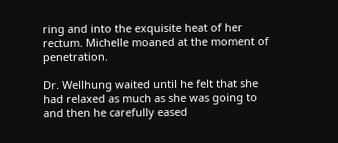ring and into the exquisite heat of her rectum. Michelle moaned at the moment of penetration.

Dr. Wellhung waited until he felt that she had relaxed as much as she was going to and then he carefully eased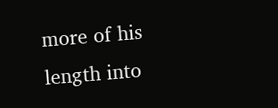more of his length into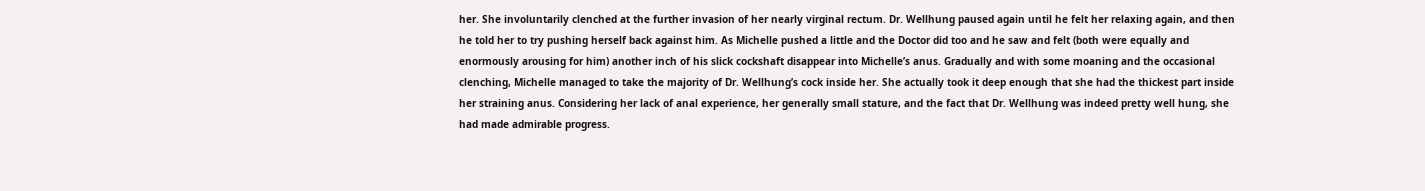her. She involuntarily clenched at the further invasion of her nearly virginal rectum. Dr. Wellhung paused again until he felt her relaxing again, and then he told her to try pushing herself back against him. As Michelle pushed a little and the Doctor did too and he saw and felt (both were equally and enormously arousing for him) another inch of his slick cockshaft disappear into Michelle’s anus. Gradually and with some moaning and the occasional clenching, Michelle managed to take the majority of Dr. Wellhung’s cock inside her. She actually took it deep enough that she had the thickest part inside her straining anus. Considering her lack of anal experience, her generally small stature, and the fact that Dr. Wellhung was indeed pretty well hung, she had made admirable progress.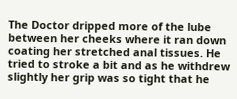The Doctor dripped more of the lube between her cheeks where it ran down coating her stretched anal tissues. He tried to stroke a bit and as he withdrew slightly her grip was so tight that he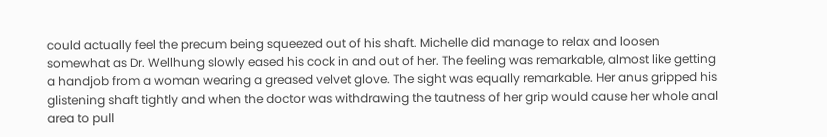could actually feel the precum being squeezed out of his shaft. Michelle did manage to relax and loosen somewhat as Dr. Wellhung slowly eased his cock in and out of her. The feeling was remarkable, almost like getting a handjob from a woman wearing a greased velvet glove. The sight was equally remarkable. Her anus gripped his glistening shaft tightly and when the doctor was withdrawing the tautness of her grip would cause her whole anal area to pull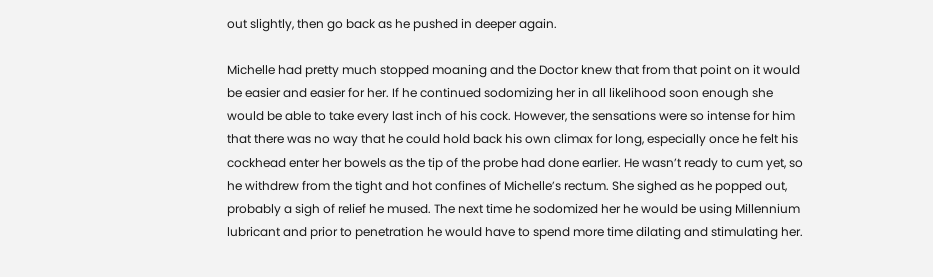out slightly, then go back as he pushed in deeper again.

Michelle had pretty much stopped moaning and the Doctor knew that from that point on it would be easier and easier for her. If he continued sodomizing her in all likelihood soon enough she would be able to take every last inch of his cock. However, the sensations were so intense for him that there was no way that he could hold back his own climax for long, especially once he felt his cockhead enter her bowels as the tip of the probe had done earlier. He wasn’t ready to cum yet, so he withdrew from the tight and hot confines of Michelle’s rectum. She sighed as he popped out, probably a sigh of relief he mused. The next time he sodomized her he would be using Millennium lubricant and prior to penetration he would have to spend more time dilating and stimulating her.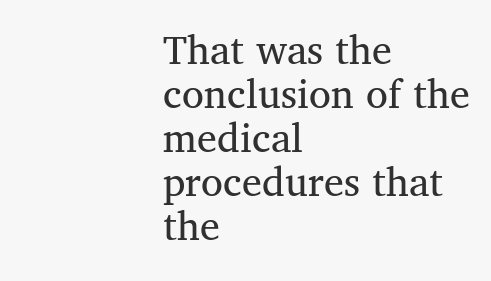That was the conclusion of the medical procedures that the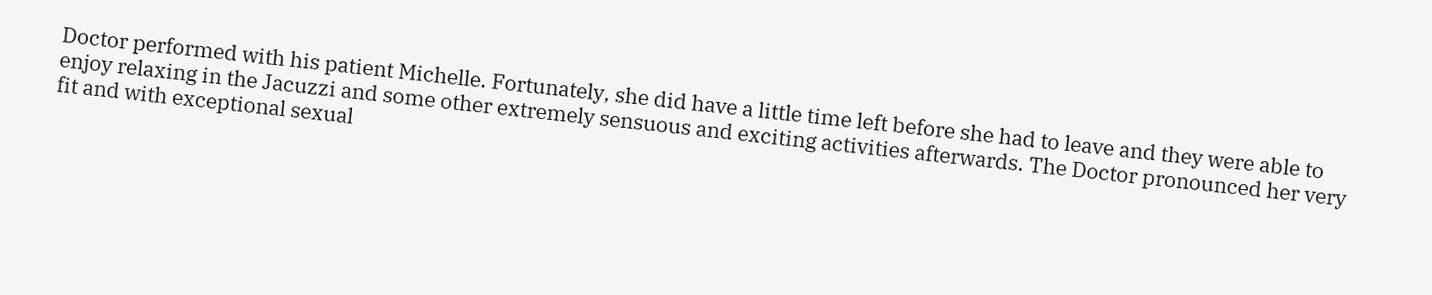Doctor performed with his patient Michelle. Fortunately, she did have a little time left before she had to leave and they were able to enjoy relaxing in the Jacuzzi and some other extremely sensuous and exciting activities afterwards. The Doctor pronounced her very fit and with exceptional sexual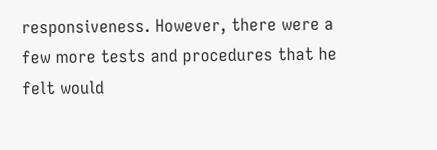responsiveness. However, there were a few more tests and procedures that he felt would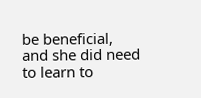be beneficial, and she did need to learn to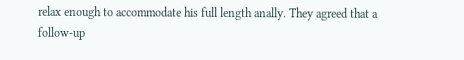relax enough to accommodate his full length anally. They agreed that a follow-up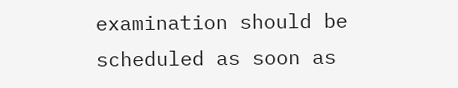examination should be scheduled as soon as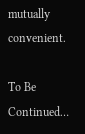mutually convenient.

To Be Continued…